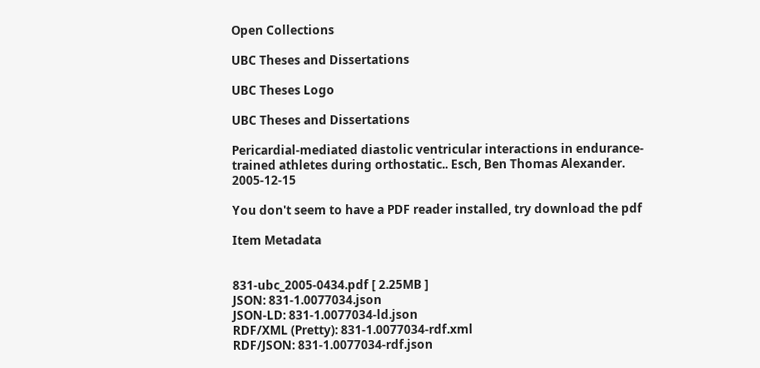Open Collections

UBC Theses and Dissertations

UBC Theses Logo

UBC Theses and Dissertations

Pericardial-mediated diastolic ventricular interactions in endurance-trained athletes during orthostatic.. Esch, Ben Thomas Alexander. 2005-12-15

You don't seem to have a PDF reader installed, try download the pdf

Item Metadata


831-ubc_2005-0434.pdf [ 2.25MB ]
JSON: 831-1.0077034.json
JSON-LD: 831-1.0077034-ld.json
RDF/XML (Pretty): 831-1.0077034-rdf.xml
RDF/JSON: 831-1.0077034-rdf.json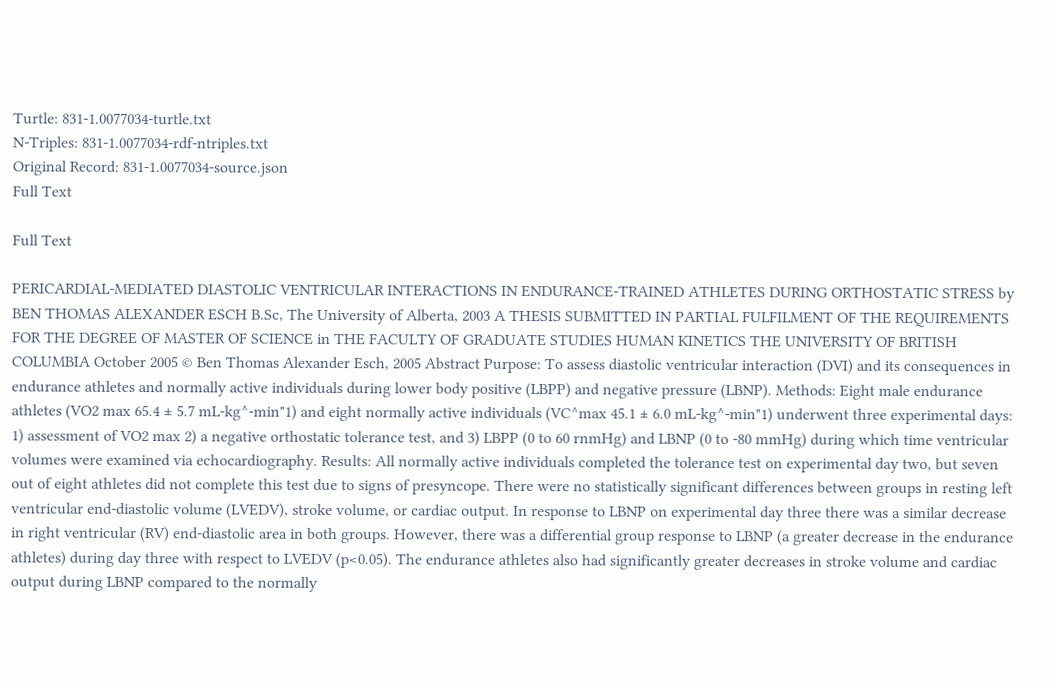Turtle: 831-1.0077034-turtle.txt
N-Triples: 831-1.0077034-rdf-ntriples.txt
Original Record: 831-1.0077034-source.json
Full Text

Full Text

PERICARDIAL-MEDIATED DIASTOLIC VENTRICULAR INTERACTIONS IN ENDURANCE-TRAINED ATHLETES DURING ORTHOSTATIC STRESS by BEN THOMAS ALEXANDER ESCH B.Sc, The University of Alberta, 2003 A THESIS SUBMITTED IN PARTIAL FULFILMENT OF THE REQUIREMENTS FOR THE DEGREE OF MASTER OF SCIENCE in THE FACULTY OF GRADUATE STUDIES HUMAN KINETICS THE UNIVERSITY OF BRITISH COLUMBIA October 2005 © Ben Thomas Alexander Esch, 2005 Abstract Purpose: To assess diastolic ventricular interaction (DVI) and its consequences in endurance athletes and normally active individuals during lower body positive (LBPP) and negative pressure (LBNP). Methods: Eight male endurance athletes (VO2 max 65.4 ± 5.7 mL-kg^-min"1) and eight normally active individuals (VC^max 45.1 ± 6.0 mL-kg^-min"1) underwent three experimental days: 1) assessment of VO2 max 2) a negative orthostatic tolerance test, and 3) LBPP (0 to 60 rnmHg) and LBNP (0 to -80 mmHg) during which time ventricular volumes were examined via echocardiography. Results: All normally active individuals completed the tolerance test on experimental day two, but seven out of eight athletes did not complete this test due to signs of presyncope. There were no statistically significant differences between groups in resting left ventricular end-diastolic volume (LVEDV), stroke volume, or cardiac output. In response to LBNP on experimental day three there was a similar decrease in right ventricular (RV) end-diastolic area in both groups. However, there was a differential group response to LBNP (a greater decrease in the endurance athletes) during day three with respect to LVEDV (p<0.05). The endurance athletes also had significantly greater decreases in stroke volume and cardiac output during LBNP compared to the normally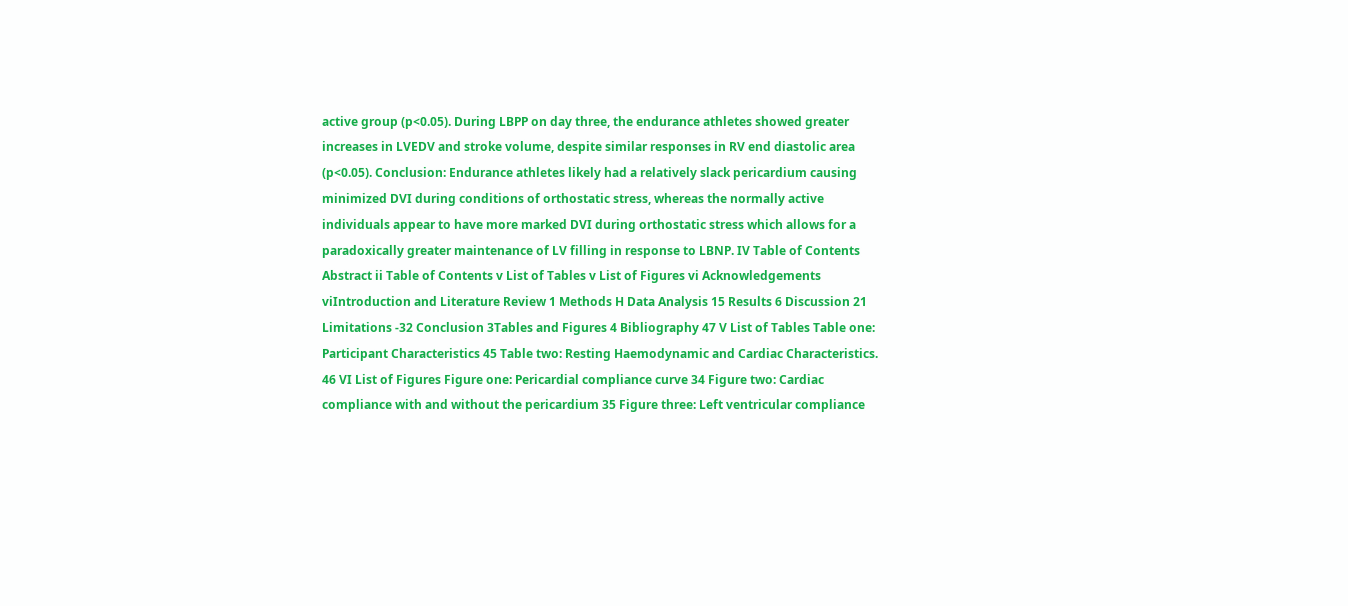active group (p<0.05). During LBPP on day three, the endurance athletes showed greater increases in LVEDV and stroke volume, despite similar responses in RV end diastolic area (p<0.05). Conclusion: Endurance athletes likely had a relatively slack pericardium causing minimized DVI during conditions of orthostatic stress, whereas the normally active individuals appear to have more marked DVI during orthostatic stress which allows for a paradoxically greater maintenance of LV filling in response to LBNP. IV Table of Contents Abstract ii Table of Contents v List of Tables v List of Figures vi Acknowledgements viIntroduction and Literature Review 1 Methods H Data Analysis 15 Results 6 Discussion 21 Limitations -32 Conclusion 3Tables and Figures 4 Bibliography 47 V List of Tables Table one: Participant Characteristics 45 Table two: Resting Haemodynamic and Cardiac Characteristics. 46 VI List of Figures Figure one: Pericardial compliance curve 34 Figure two: Cardiac compliance with and without the pericardium 35 Figure three: Left ventricular compliance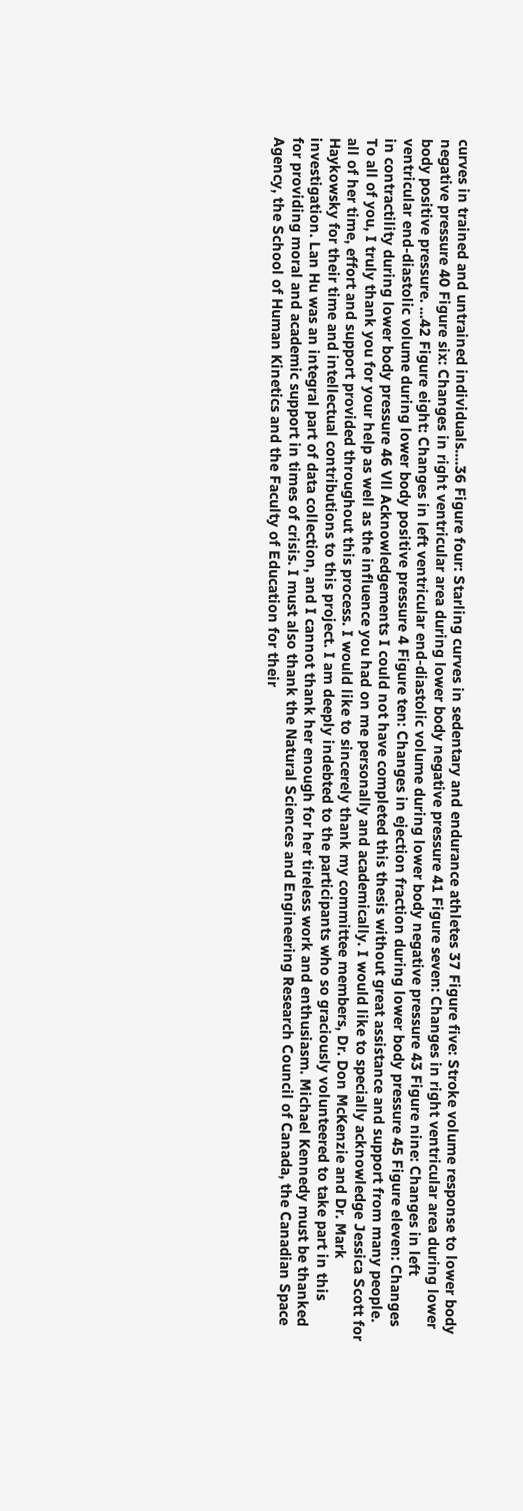curves in trained and untrained individuals....36 Figure four: Starling curves in sedentary and endurance athletes 37 Figure five: Stroke volume response to lower body negative pressure 40 Figure six: Changes in right ventricular area during lower body negative pressure 41 Figure seven: Changes in right ventricular area during lower body positive pressure. ...42 Figure eight: Changes in left ventricular end-diastolic volume during lower body negative pressure 43 Figure nine: Changes in left ventricular end-diastolic volume during lower body positive pressure 4 Figure ten: Changes in ejection fraction during lower body pressure 45 Figure eleven: Changes in contractility during lower body pressure 46 Vll Acknowledgements I could not have completed this thesis without great assistance and support from many people. To all of you, I truly thank you for your help as well as the influence you had on me personally and academically. I would like to specially acknowledge Jessica Scott for all of her time, effort and support provided throughout this process. I would like to sincerely thank my committee members, Dr. Don McKenzie and Dr. Mark Haykowsky for their time and intellectual contributions to this project. I am deeply indebted to the participants who so graciously volunteered to take part in this investigation. Lan Hu was an integral part of data collection, and I cannot thank her enough for her tireless work and enthusiasm. Michael Kennedy must be thanked for providing moral and academic support in times of crisis. I must also thank the Natural Sciences and Engineering Research Council of Canada, the Canadian Space Agency, the School of Human Kinetics and the Faculty of Education for their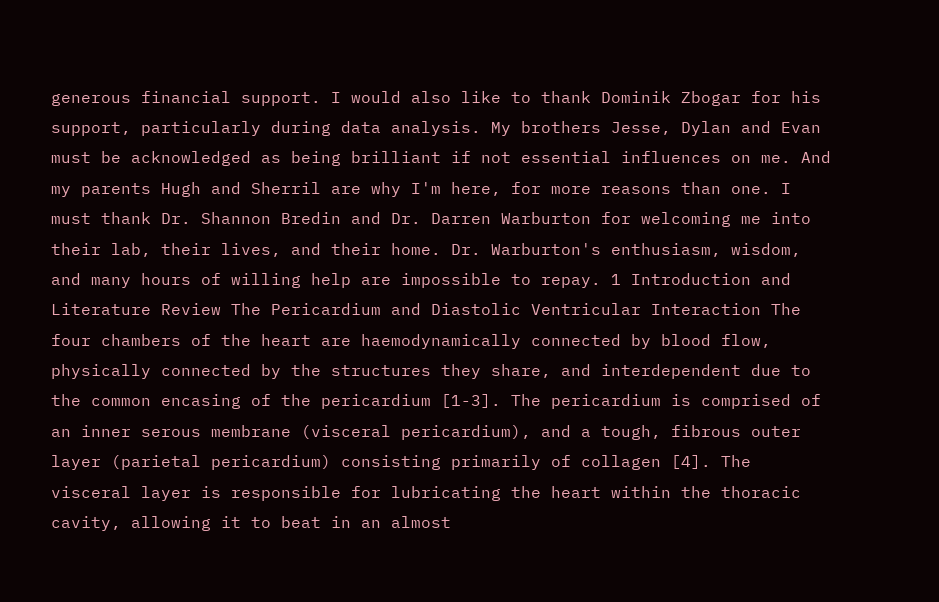generous financial support. I would also like to thank Dominik Zbogar for his support, particularly during data analysis. My brothers Jesse, Dylan and Evan must be acknowledged as being brilliant if not essential influences on me. And my parents Hugh and Sherril are why I'm here, for more reasons than one. I must thank Dr. Shannon Bredin and Dr. Darren Warburton for welcoming me into their lab, their lives, and their home. Dr. Warburton's enthusiasm, wisdom, and many hours of willing help are impossible to repay. 1 Introduction and Literature Review The Pericardium and Diastolic Ventricular Interaction The four chambers of the heart are haemodynamically connected by blood flow, physically connected by the structures they share, and interdependent due to the common encasing of the pericardium [1-3]. The pericardium is comprised of an inner serous membrane (visceral pericardium), and a tough, fibrous outer layer (parietal pericardium) consisting primarily of collagen [4]. The visceral layer is responsible for lubricating the heart within the thoracic cavity, allowing it to beat in an almost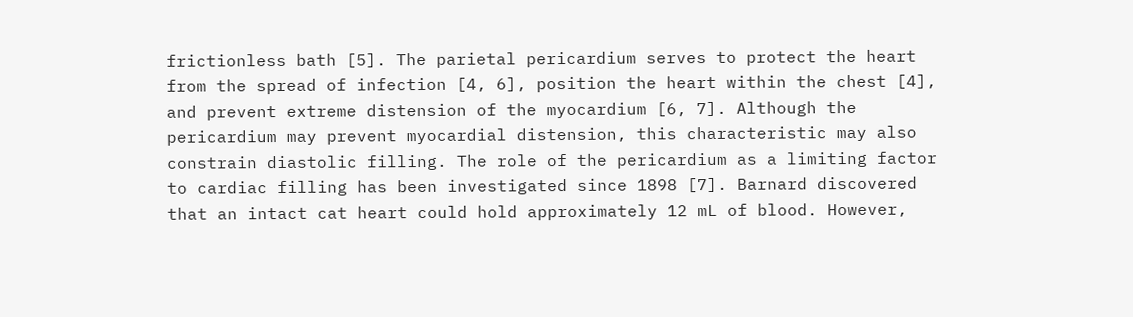frictionless bath [5]. The parietal pericardium serves to protect the heart from the spread of infection [4, 6], position the heart within the chest [4], and prevent extreme distension of the myocardium [6, 7]. Although the pericardium may prevent myocardial distension, this characteristic may also constrain diastolic filling. The role of the pericardium as a limiting factor to cardiac filling has been investigated since 1898 [7]. Barnard discovered that an intact cat heart could hold approximately 12 mL of blood. However,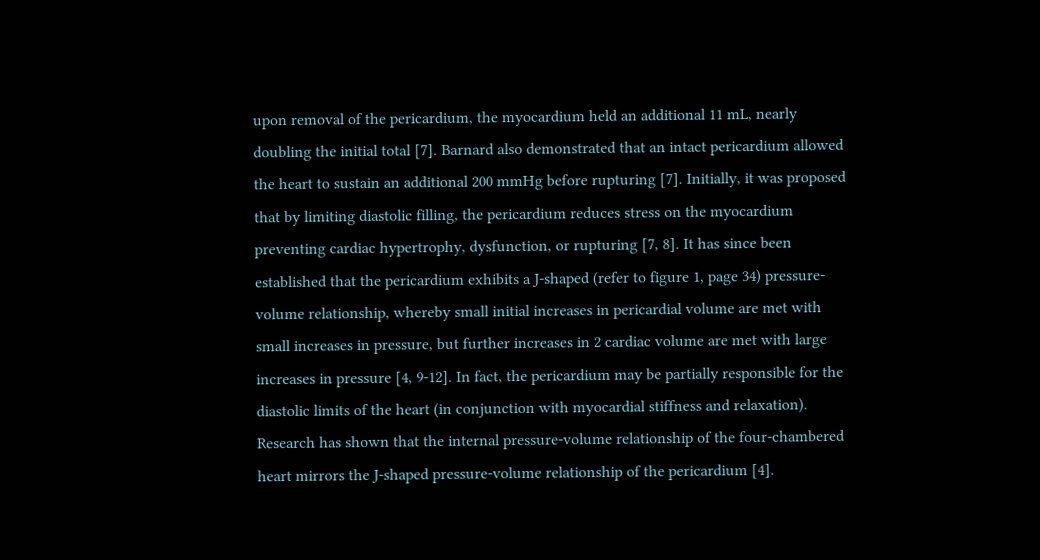upon removal of the pericardium, the myocardium held an additional 11 mL, nearly doubling the initial total [7]. Barnard also demonstrated that an intact pericardium allowed the heart to sustain an additional 200 mmHg before rupturing [7]. Initially, it was proposed that by limiting diastolic filling, the pericardium reduces stress on the myocardium preventing cardiac hypertrophy, dysfunction, or rupturing [7, 8]. It has since been established that the pericardium exhibits a J-shaped (refer to figure 1, page 34) pressure-volume relationship, whereby small initial increases in pericardial volume are met with small increases in pressure, but further increases in 2 cardiac volume are met with large increases in pressure [4, 9-12]. In fact, the pericardium may be partially responsible for the diastolic limits of the heart (in conjunction with myocardial stiffness and relaxation). Research has shown that the internal pressure-volume relationship of the four-chambered heart mirrors the J-shaped pressure-volume relationship of the pericardium [4].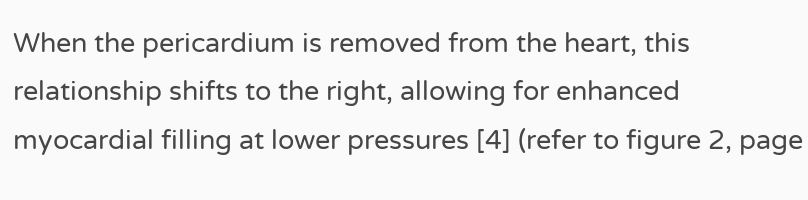When the pericardium is removed from the heart, this relationship shifts to the right, allowing for enhanced myocardial filling at lower pressures [4] (refer to figure 2, page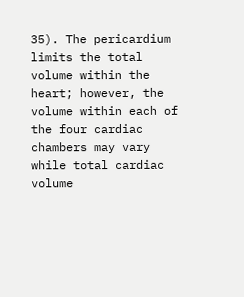35). The pericardium limits the total volume within the heart; however, the volume within each of the four cardiac chambers may vary while total cardiac volume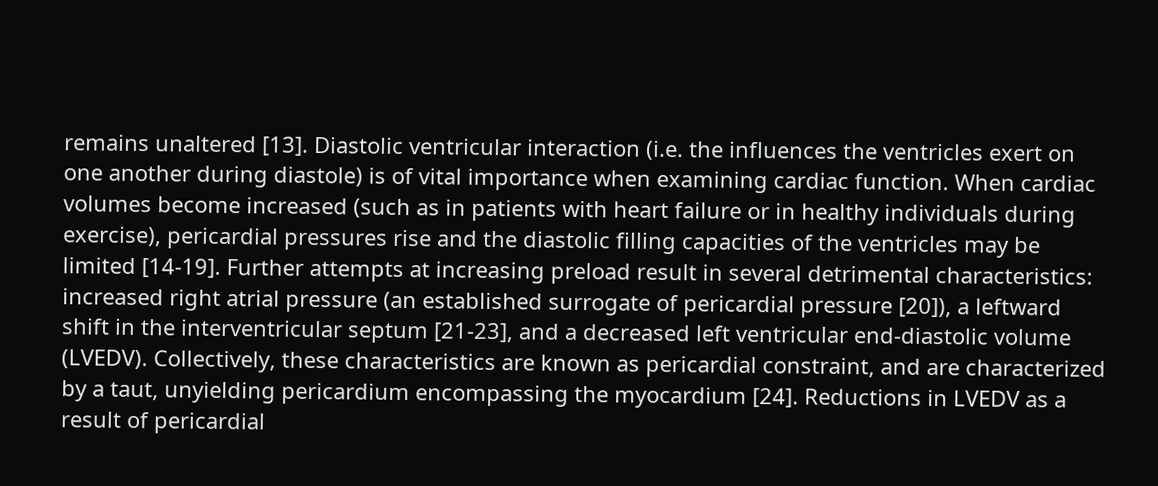remains unaltered [13]. Diastolic ventricular interaction (i.e. the influences the ventricles exert on one another during diastole) is of vital importance when examining cardiac function. When cardiac volumes become increased (such as in patients with heart failure or in healthy individuals during exercise), pericardial pressures rise and the diastolic filling capacities of the ventricles may be limited [14-19]. Further attempts at increasing preload result in several detrimental characteristics: increased right atrial pressure (an established surrogate of pericardial pressure [20]), a leftward shift in the interventricular septum [21-23], and a decreased left ventricular end-diastolic volume (LVEDV). Collectively, these characteristics are known as pericardial constraint, and are characterized by a taut, unyielding pericardium encompassing the myocardium [24]. Reductions in LVEDV as a result of pericardial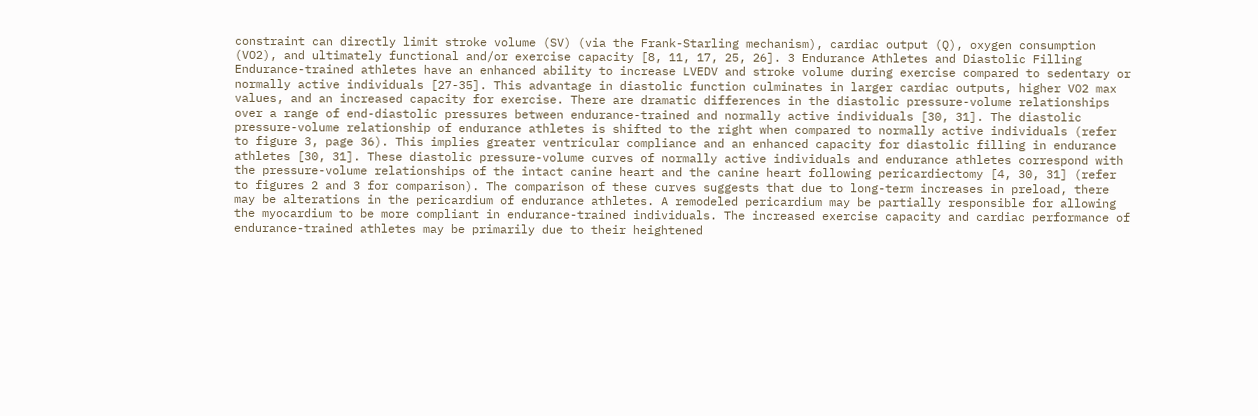constraint can directly limit stroke volume (SV) (via the Frank-Starling mechanism), cardiac output (Q), oxygen consumption (VO2), and ultimately functional and/or exercise capacity [8, 11, 17, 25, 26]. 3 Endurance Athletes and Diastolic Filling Endurance-trained athletes have an enhanced ability to increase LVEDV and stroke volume during exercise compared to sedentary or normally active individuals [27-35]. This advantage in diastolic function culminates in larger cardiac outputs, higher VO2 max values, and an increased capacity for exercise. There are dramatic differences in the diastolic pressure-volume relationships over a range of end-diastolic pressures between endurance-trained and normally active individuals [30, 31]. The diastolic pressure-volume relationship of endurance athletes is shifted to the right when compared to normally active individuals (refer to figure 3, page 36). This implies greater ventricular compliance and an enhanced capacity for diastolic filling in endurance athletes [30, 31]. These diastolic pressure-volume curves of normally active individuals and endurance athletes correspond with the pressure-volume relationships of the intact canine heart and the canine heart following pericardiectomy [4, 30, 31] (refer to figures 2 and 3 for comparison). The comparison of these curves suggests that due to long-term increases in preload, there may be alterations in the pericardium of endurance athletes. A remodeled pericardium may be partially responsible for allowing the myocardium to be more compliant in endurance-trained individuals. The increased exercise capacity and cardiac performance of endurance-trained athletes may be primarily due to their heightened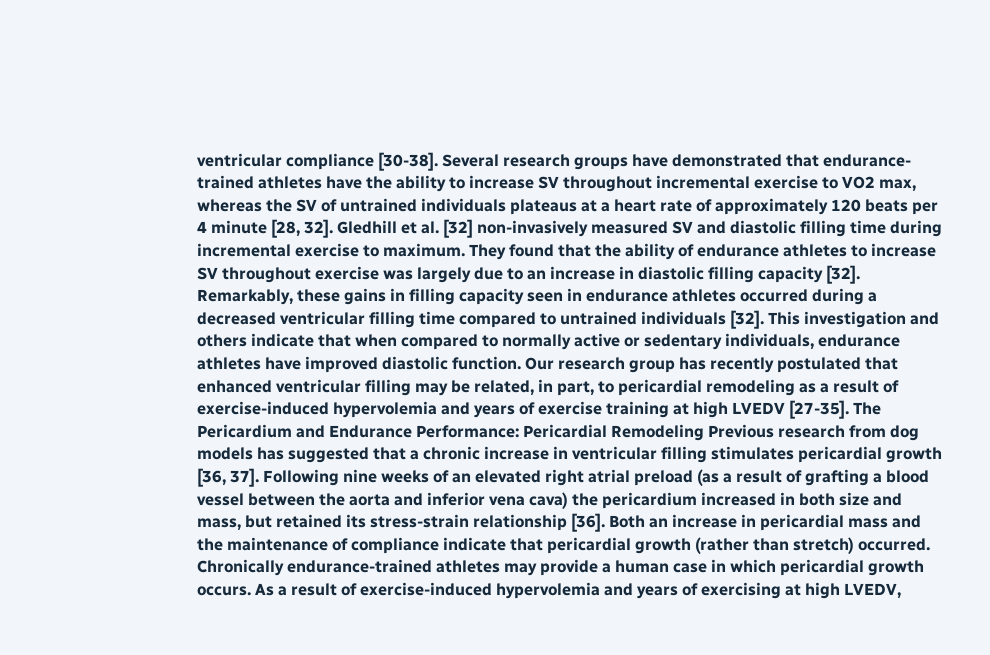ventricular compliance [30-38]. Several research groups have demonstrated that endurance-trained athletes have the ability to increase SV throughout incremental exercise to VO2 max, whereas the SV of untrained individuals plateaus at a heart rate of approximately 120 beats per 4 minute [28, 32]. Gledhill et al. [32] non-invasively measured SV and diastolic filling time during incremental exercise to maximum. They found that the ability of endurance athletes to increase SV throughout exercise was largely due to an increase in diastolic filling capacity [32]. Remarkably, these gains in filling capacity seen in endurance athletes occurred during a decreased ventricular filling time compared to untrained individuals [32]. This investigation and others indicate that when compared to normally active or sedentary individuals, endurance athletes have improved diastolic function. Our research group has recently postulated that enhanced ventricular filling may be related, in part, to pericardial remodeling as a result of exercise-induced hypervolemia and years of exercise training at high LVEDV [27-35]. The Pericardium and Endurance Performance: Pericardial Remodeling Previous research from dog models has suggested that a chronic increase in ventricular filling stimulates pericardial growth [36, 37]. Following nine weeks of an elevated right atrial preload (as a result of grafting a blood vessel between the aorta and inferior vena cava) the pericardium increased in both size and mass, but retained its stress-strain relationship [36]. Both an increase in pericardial mass and the maintenance of compliance indicate that pericardial growth (rather than stretch) occurred. Chronically endurance-trained athletes may provide a human case in which pericardial growth occurs. As a result of exercise-induced hypervolemia and years of exercising at high LVEDV,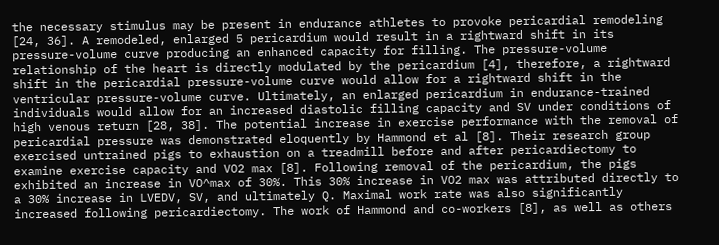the necessary stimulus may be present in endurance athletes to provoke pericardial remodeling [24, 36]. A remodeled, enlarged 5 pericardium would result in a rightward shift in its pressure-volume curve producing an enhanced capacity for filling. The pressure-volume relationship of the heart is directly modulated by the pericardium [4], therefore, a rightward shift in the pericardial pressure-volume curve would allow for a rightward shift in the ventricular pressure-volume curve. Ultimately, an enlarged pericardium in endurance-trained individuals would allow for an increased diastolic filling capacity and SV under conditions of high venous return [28, 38]. The potential increase in exercise performance with the removal of pericardial pressure was demonstrated eloquently by Hammond et al [8]. Their research group exercised untrained pigs to exhaustion on a treadmill before and after pericardiectomy to examine exercise capacity and VO2 max [8]. Following removal of the pericardium, the pigs exhibited an increase in VO^max of 30%. This 30% increase in VO2 max was attributed directly to a 30% increase in LVEDV, SV, and ultimately Q. Maximal work rate was also significantly increased following pericardiectomy. The work of Hammond and co-workers [8], as well as others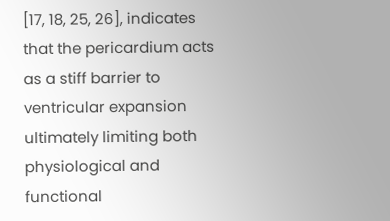[17, 18, 25, 26], indicates that the pericardium acts as a stiff barrier to ventricular expansion ultimately limiting both physiological and functional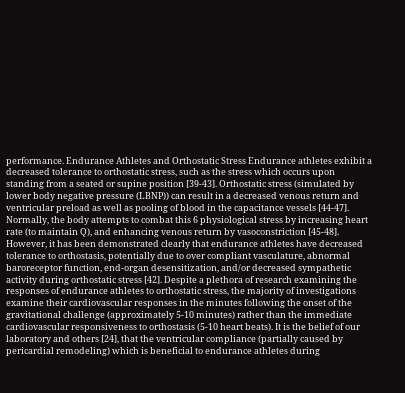performance. Endurance Athletes and Orthostatic Stress Endurance athletes exhibit a decreased tolerance to orthostatic stress, such as the stress which occurs upon standing from a seated or supine position [39-43]. Orthostatic stress (simulated by lower body negative pressure (LBNP)) can result in a decreased venous return and ventricular preload as well as pooling of blood in the capacitance vessels [44-47]. Normally, the body attempts to combat this 6 physiological stress by increasing heart rate (to maintain Q), and enhancing venous return by vasoconstriction [45-48]. However, it has been demonstrated clearly that endurance athletes have decreased tolerance to orthostasis, potentially due to over compliant vasculature, abnormal baroreceptor function, end-organ desensitization, and/or decreased sympathetic activity during orthostatic stress [42]. Despite a plethora of research examining the responses of endurance athletes to orthostatic stress, the majority of investigations examine their cardiovascular responses in the minutes following the onset of the gravitational challenge (approximately 5-10 minutes) rather than the immediate cardiovascular responsiveness to orthostasis (5-10 heart beats). It is the belief of our laboratory and others [24], that the ventricular compliance (partially caused by pericardial remodeling) which is beneficial to endurance athletes during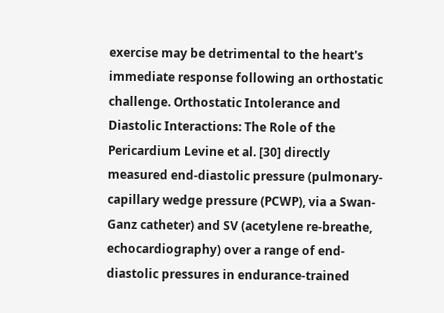exercise may be detrimental to the heart's immediate response following an orthostatic challenge. Orthostatic Intolerance and Diastolic Interactions: The Role of the Pericardium Levine et al. [30] directly measured end-diastolic pressure (pulmonary-capillary wedge pressure (PCWP), via a Swan-Ganz catheter) and SV (acetylene re-breathe, echocardiography) over a range of end-diastolic pressures in endurance-trained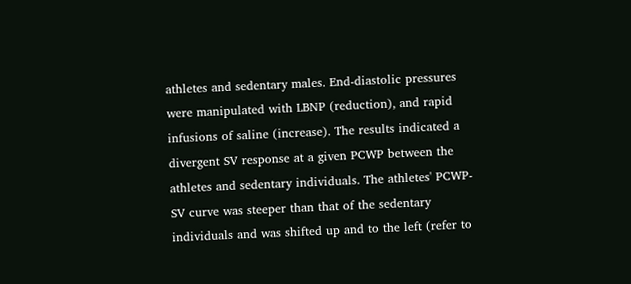athletes and sedentary males. End-diastolic pressures were manipulated with LBNP (reduction), and rapid infusions of saline (increase). The results indicated a divergent SV response at a given PCWP between the athletes and sedentary individuals. The athletes' PCWP-SV curve was steeper than that of the sedentary individuals and was shifted up and to the left (refer to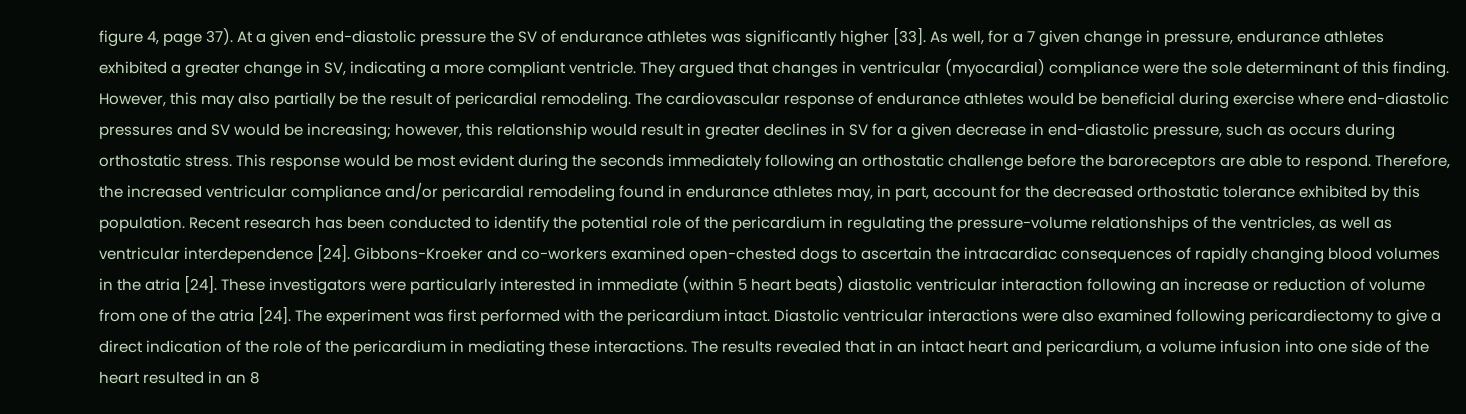figure 4, page 37). At a given end-diastolic pressure the SV of endurance athletes was significantly higher [33]. As well, for a 7 given change in pressure, endurance athletes exhibited a greater change in SV, indicating a more compliant ventricle. They argued that changes in ventricular (myocardial) compliance were the sole determinant of this finding. However, this may also partially be the result of pericardial remodeling. The cardiovascular response of endurance athletes would be beneficial during exercise where end-diastolic pressures and SV would be increasing; however, this relationship would result in greater declines in SV for a given decrease in end-diastolic pressure, such as occurs during orthostatic stress. This response would be most evident during the seconds immediately following an orthostatic challenge before the baroreceptors are able to respond. Therefore, the increased ventricular compliance and/or pericardial remodeling found in endurance athletes may, in part, account for the decreased orthostatic tolerance exhibited by this population. Recent research has been conducted to identify the potential role of the pericardium in regulating the pressure-volume relationships of the ventricles, as well as ventricular interdependence [24]. Gibbons-Kroeker and co-workers examined open-chested dogs to ascertain the intracardiac consequences of rapidly changing blood volumes in the atria [24]. These investigators were particularly interested in immediate (within 5 heart beats) diastolic ventricular interaction following an increase or reduction of volume from one of the atria [24]. The experiment was first performed with the pericardium intact. Diastolic ventricular interactions were also examined following pericardiectomy to give a direct indication of the role of the pericardium in mediating these interactions. The results revealed that in an intact heart and pericardium, a volume infusion into one side of the heart resulted in an 8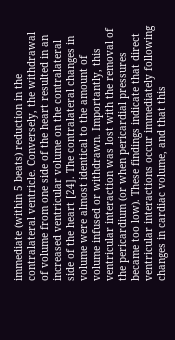immediate (within 5 beats) reduction in the contralateral ventricle. Conversely, the withdrawal of volume from one side of the heart resulted in an increased ventricular volume on the contralateral side of the heart [24]. The contralateral changes in volume were almost identical to the amount of volume infused or withdrawn. Importantly, this ventricular interaction was lost with the removal of the pericardium (or when pericardial pressures became too low). These findings indicate that direct ventricular interactions occur immediately following changes in cardiac volume, and that this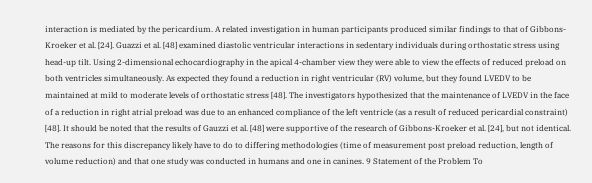interaction is mediated by the pericardium. A related investigation in human participants produced similar findings to that of Gibbons-Kroeker et al. [24]. Guazzi et al. [48] examined diastolic ventricular interactions in sedentary individuals during orthostatic stress using head-up tilt. Using 2-dimensional echocardiography in the apical 4-chamber view they were able to view the effects of reduced preload on both ventricles simultaneously. As expected they found a reduction in right ventricular (RV) volume, but they found LVEDV to be maintained at mild to moderate levels of orthostatic stress [48]. The investigators hypothesized that the maintenance of LVEDV in the face of a reduction in right atrial preload was due to an enhanced compliance of the left ventricle (as a result of reduced pericardial constraint) [48]. It should be noted that the results of Gauzzi et al. [48] were supportive of the research of Gibbons-Kroeker et al. [24], but not identical. The reasons for this discrepancy likely have to do to differing methodologies (time of measurement post preload reduction, length of volume reduction) and that one study was conducted in humans and one in canines. 9 Statement of the Problem To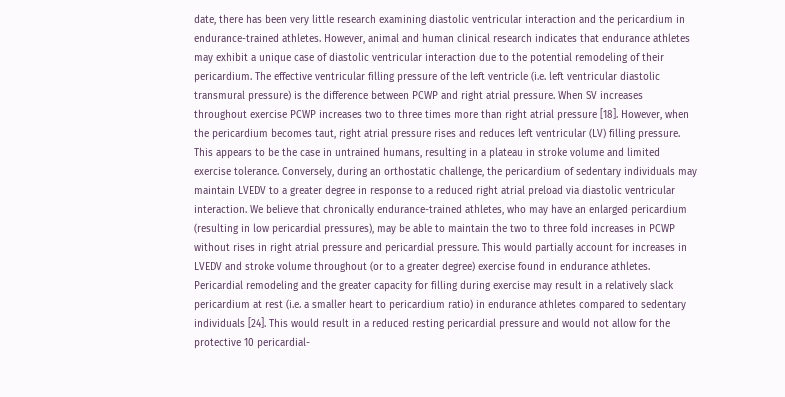date, there has been very little research examining diastolic ventricular interaction and the pericardium in endurance-trained athletes. However, animal and human clinical research indicates that endurance athletes may exhibit a unique case of diastolic ventricular interaction due to the potential remodeling of their pericardium. The effective ventricular filling pressure of the left ventricle (i.e. left ventricular diastolic transmural pressure) is the difference between PCWP and right atrial pressure. When SV increases throughout exercise PCWP increases two to three times more than right atrial pressure [18]. However, when the pericardium becomes taut, right atrial pressure rises and reduces left ventricular (LV) filling pressure. This appears to be the case in untrained humans, resulting in a plateau in stroke volume and limited exercise tolerance. Conversely, during an orthostatic challenge, the pericardium of sedentary individuals may maintain LVEDV to a greater degree in response to a reduced right atrial preload via diastolic ventricular interaction. We believe that chronically endurance-trained athletes, who may have an enlarged pericardium (resulting in low pericardial pressures), may be able to maintain the two to three fold increases in PCWP without rises in right atrial pressure and pericardial pressure. This would partially account for increases in LVEDV and stroke volume throughout (or to a greater degree) exercise found in endurance athletes. Pericardial remodeling and the greater capacity for filling during exercise may result in a relatively slack pericardium at rest (i.e. a smaller heart to pericardium ratio) in endurance athletes compared to sedentary individuals [24]. This would result in a reduced resting pericardial pressure and would not allow for the protective 10 pericardial-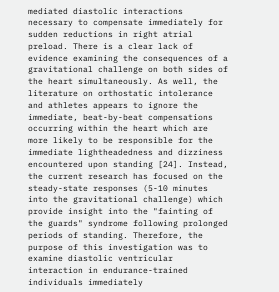mediated diastolic interactions necessary to compensate immediately for sudden reductions in right atrial preload. There is a clear lack of evidence examining the consequences of a gravitational challenge on both sides of the heart simultaneously. As well, the literature on orthostatic intolerance and athletes appears to ignore the immediate, beat-by-beat compensations occurring within the heart which are more likely to be responsible for the immediate lightheadedness and dizziness encountered upon standing [24]. Instead, the current research has focused on the steady-state responses (5-10 minutes into the gravitational challenge) which provide insight into the "fainting of the guards" syndrome following prolonged periods of standing. Therefore, the purpose of this investigation was to examine diastolic ventricular interaction in endurance-trained individuals immediately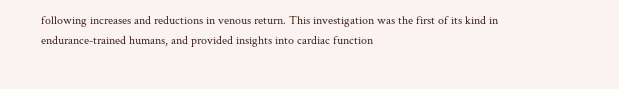following increases and reductions in venous return. This investigation was the first of its kind in endurance-trained humans, and provided insights into cardiac function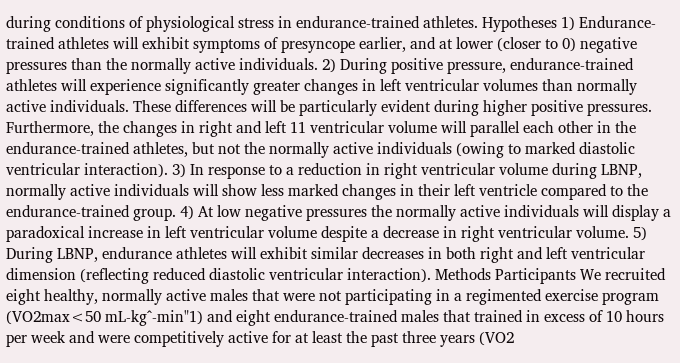during conditions of physiological stress in endurance-trained athletes. Hypotheses 1) Endurance-trained athletes will exhibit symptoms of presyncope earlier, and at lower (closer to 0) negative pressures than the normally active individuals. 2) During positive pressure, endurance-trained athletes will experience significantly greater changes in left ventricular volumes than normally active individuals. These differences will be particularly evident during higher positive pressures. Furthermore, the changes in right and left 11 ventricular volume will parallel each other in the endurance-trained athletes, but not the normally active individuals (owing to marked diastolic ventricular interaction). 3) In response to a reduction in right ventricular volume during LBNP, normally active individuals will show less marked changes in their left ventricle compared to the endurance-trained group. 4) At low negative pressures the normally active individuals will display a paradoxical increase in left ventricular volume despite a decrease in right ventricular volume. 5) During LBNP, endurance athletes will exhibit similar decreases in both right and left ventricular dimension (reflecting reduced diastolic ventricular interaction). Methods Participants We recruited eight healthy, normally active males that were not participating in a regimented exercise program (VO2max<50 mL-kg^-min"1) and eight endurance-trained males that trained in excess of 10 hours per week and were competitively active for at least the past three years (VO2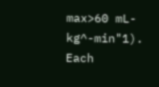max>60 mL-kg^-min"1). Each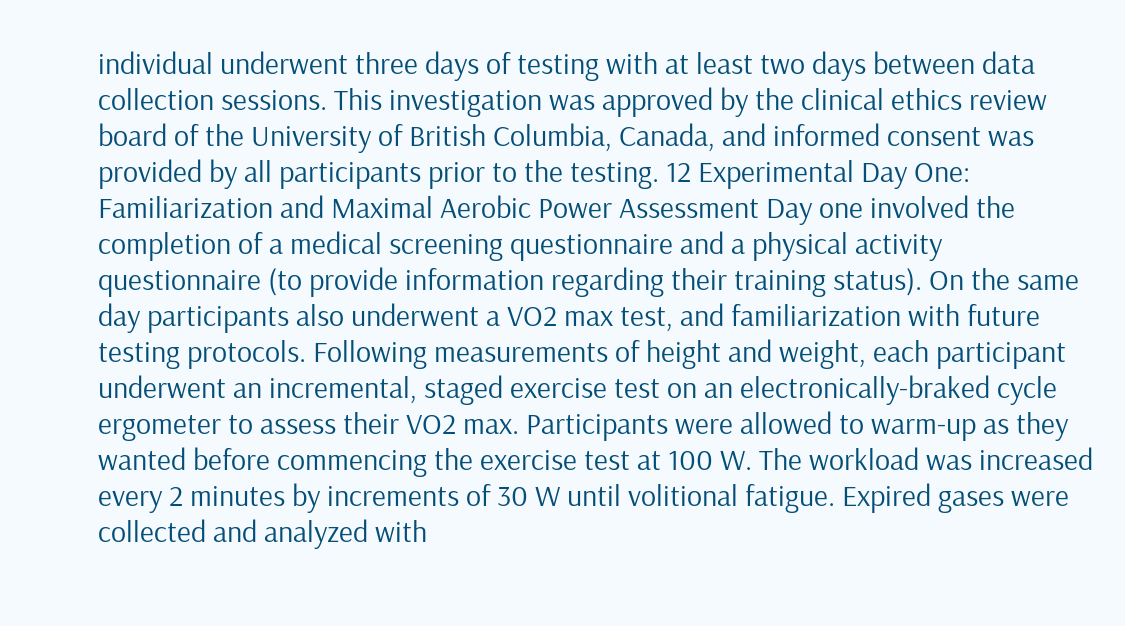individual underwent three days of testing with at least two days between data collection sessions. This investigation was approved by the clinical ethics review board of the University of British Columbia, Canada, and informed consent was provided by all participants prior to the testing. 12 Experimental Day One: Familiarization and Maximal Aerobic Power Assessment Day one involved the completion of a medical screening questionnaire and a physical activity questionnaire (to provide information regarding their training status). On the same day participants also underwent a VO2 max test, and familiarization with future testing protocols. Following measurements of height and weight, each participant underwent an incremental, staged exercise test on an electronically-braked cycle ergometer to assess their VO2 max. Participants were allowed to warm-up as they wanted before commencing the exercise test at 100 W. The workload was increased every 2 minutes by increments of 30 W until volitional fatigue. Expired gases were collected and analyzed with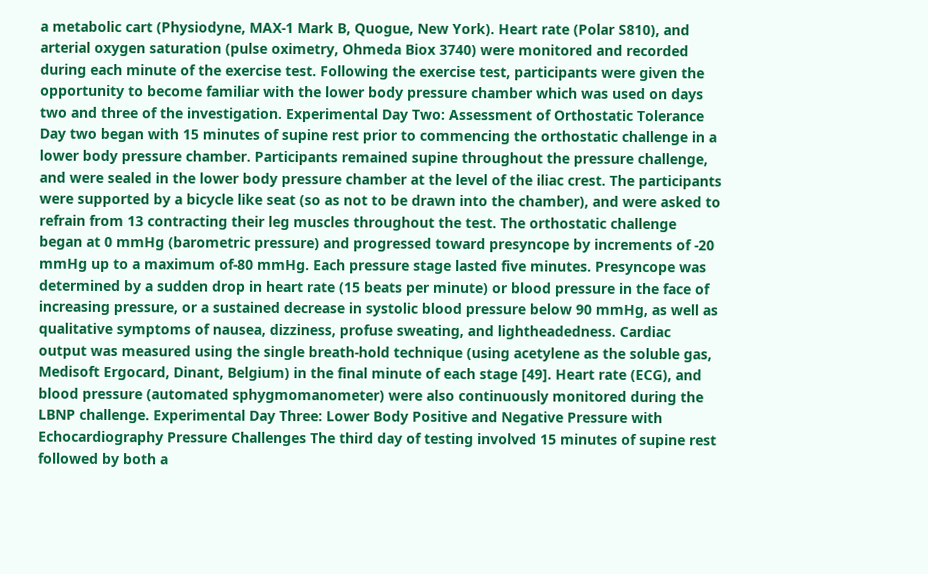a metabolic cart (Physiodyne, MAX-1 Mark B, Quogue, New York). Heart rate (Polar S810), and arterial oxygen saturation (pulse oximetry, Ohmeda Biox 3740) were monitored and recorded during each minute of the exercise test. Following the exercise test, participants were given the opportunity to become familiar with the lower body pressure chamber which was used on days two and three of the investigation. Experimental Day Two: Assessment of Orthostatic Tolerance Day two began with 15 minutes of supine rest prior to commencing the orthostatic challenge in a lower body pressure chamber. Participants remained supine throughout the pressure challenge, and were sealed in the lower body pressure chamber at the level of the iliac crest. The participants were supported by a bicycle like seat (so as not to be drawn into the chamber), and were asked to refrain from 13 contracting their leg muscles throughout the test. The orthostatic challenge began at 0 mmHg (barometric pressure) and progressed toward presyncope by increments of -20 mmHg up to a maximum of-80 mmHg. Each pressure stage lasted five minutes. Presyncope was determined by a sudden drop in heart rate (15 beats per minute) or blood pressure in the face of increasing pressure, or a sustained decrease in systolic blood pressure below 90 mmHg, as well as qualitative symptoms of nausea, dizziness, profuse sweating, and lightheadedness. Cardiac output was measured using the single breath-hold technique (using acetylene as the soluble gas, Medisoft Ergocard, Dinant, Belgium) in the final minute of each stage [49]. Heart rate (ECG), and blood pressure (automated sphygmomanometer) were also continuously monitored during the LBNP challenge. Experimental Day Three: Lower Body Positive and Negative Pressure with Echocardiography Pressure Challenges The third day of testing involved 15 minutes of supine rest followed by both a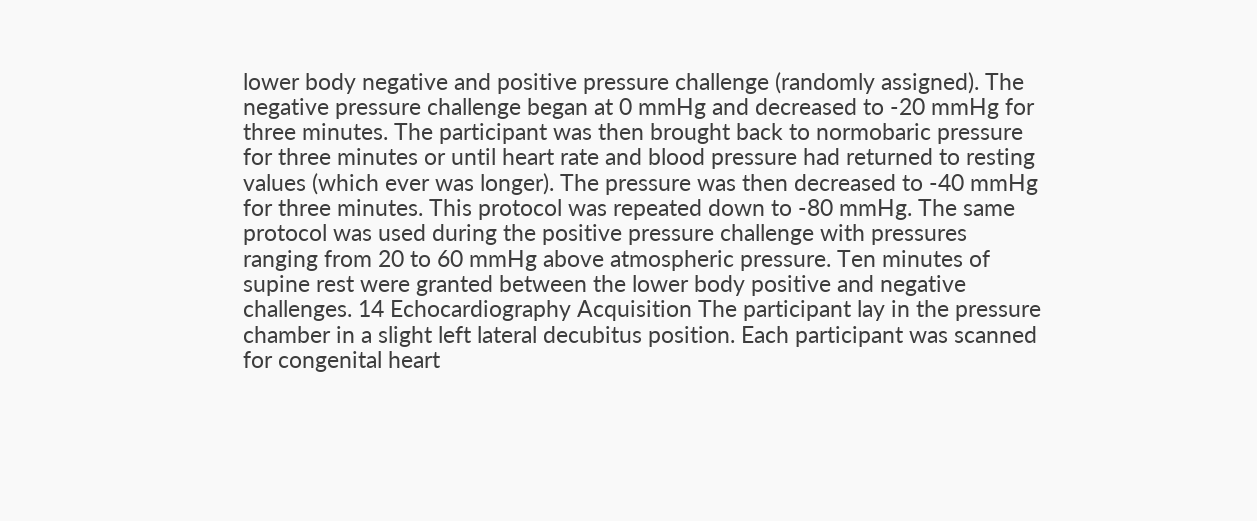lower body negative and positive pressure challenge (randomly assigned). The negative pressure challenge began at 0 mmHg and decreased to -20 mmHg for three minutes. The participant was then brought back to normobaric pressure for three minutes or until heart rate and blood pressure had returned to resting values (which ever was longer). The pressure was then decreased to -40 mmHg for three minutes. This protocol was repeated down to -80 mmHg. The same protocol was used during the positive pressure challenge with pressures ranging from 20 to 60 mmHg above atmospheric pressure. Ten minutes of supine rest were granted between the lower body positive and negative challenges. 14 Echocardiography Acquisition The participant lay in the pressure chamber in a slight left lateral decubitus position. Each participant was scanned for congenital heart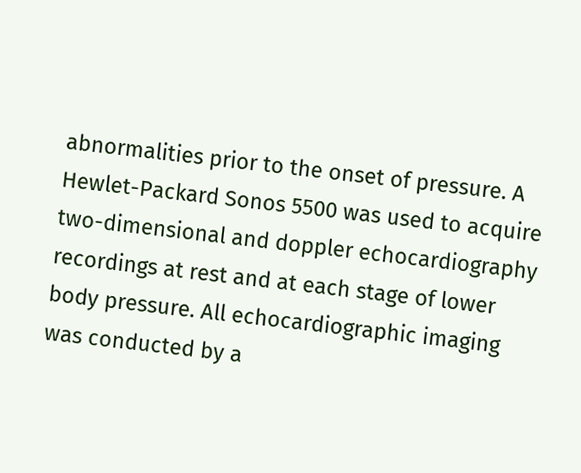abnormalities prior to the onset of pressure. A Hewlet-Packard Sonos 5500 was used to acquire two-dimensional and doppler echocardiography recordings at rest and at each stage of lower body pressure. All echocardiographic imaging was conducted by a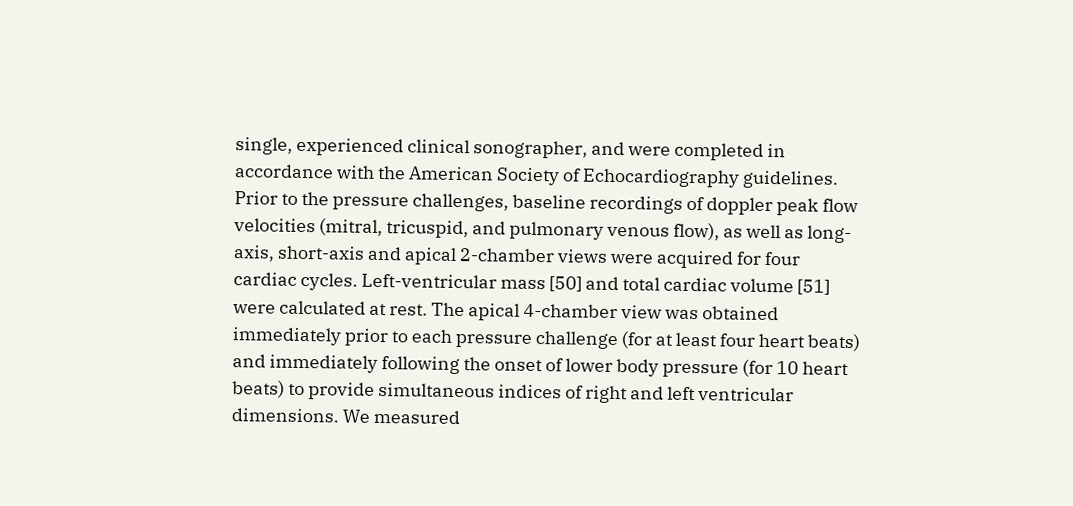single, experienced clinical sonographer, and were completed in accordance with the American Society of Echocardiography guidelines. Prior to the pressure challenges, baseline recordings of doppler peak flow velocities (mitral, tricuspid, and pulmonary venous flow), as well as long-axis, short-axis and apical 2-chamber views were acquired for four cardiac cycles. Left-ventricular mass [50] and total cardiac volume [51] were calculated at rest. The apical 4-chamber view was obtained immediately prior to each pressure challenge (for at least four heart beats) and immediately following the onset of lower body pressure (for 10 heart beats) to provide simultaneous indices of right and left ventricular dimensions. We measured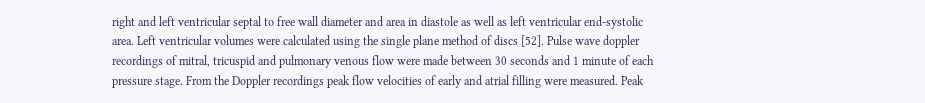right and left ventricular septal to free wall diameter and area in diastole as well as left ventricular end-systolic area. Left ventricular volumes were calculated using the single plane method of discs [52]. Pulse wave doppler recordings of mitral, tricuspid and pulmonary venous flow were made between 30 seconds and 1 minute of each pressure stage. From the Doppler recordings peak flow velocities of early and atrial filling were measured. Peak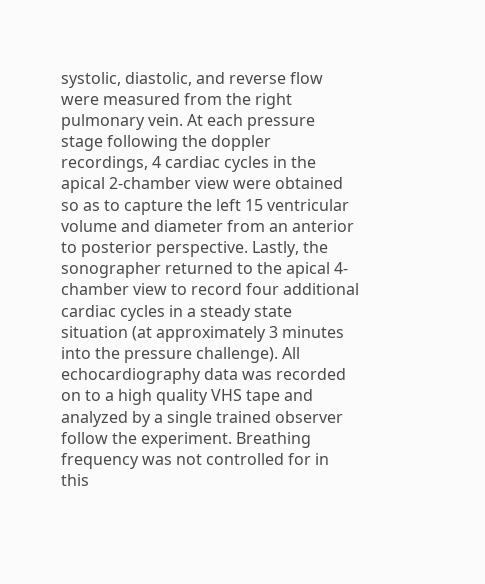systolic, diastolic, and reverse flow were measured from the right pulmonary vein. At each pressure stage following the doppler recordings, 4 cardiac cycles in the apical 2-chamber view were obtained so as to capture the left 15 ventricular volume and diameter from an anterior to posterior perspective. Lastly, the sonographer returned to the apical 4-chamber view to record four additional cardiac cycles in a steady state situation (at approximately 3 minutes into the pressure challenge). All echocardiography data was recorded on to a high quality VHS tape and analyzed by a single trained observer follow the experiment. Breathing frequency was not controlled for in this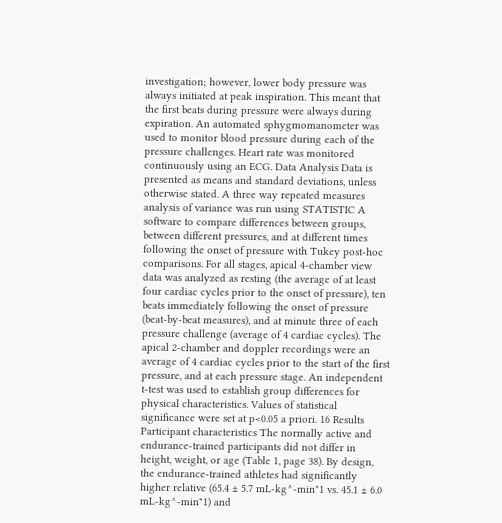investigation; however, lower body pressure was always initiated at peak inspiration. This meant that the first beats during pressure were always during expiration. An automated sphygmomanometer was used to monitor blood pressure during each of the pressure challenges. Heart rate was monitored continuously using an ECG. Data Analysis Data is presented as means and standard deviations, unless otherwise stated. A three way repeated measures analysis of variance was run using STATISTIC A software to compare differences between groups, between different pressures, and at different times following the onset of pressure with Tukey post-hoc comparisons. For all stages, apical 4-chamber view data was analyzed as resting (the average of at least four cardiac cycles prior to the onset of pressure), ten beats immediately following the onset of pressure (beat-by-beat measures), and at minute three of each pressure challenge (average of 4 cardiac cycles). The apical 2-chamber and doppler recordings were an average of 4 cardiac cycles prior to the start of the first pressure, and at each pressure stage. An independent t-test was used to establish group differences for physical characteristics. Values of statistical significance were set at p<0.05 a priori. 16 Results Participant characteristics The normally active and endurance-trained participants did not differ in height, weight, or age (Table 1, page 38). By design, the endurance-trained athletes had significantly higher relative (65.4 ± 5.7 mL-kg^-min"1 vs. 45.1 ± 6.0 mL-kg^-min"1) and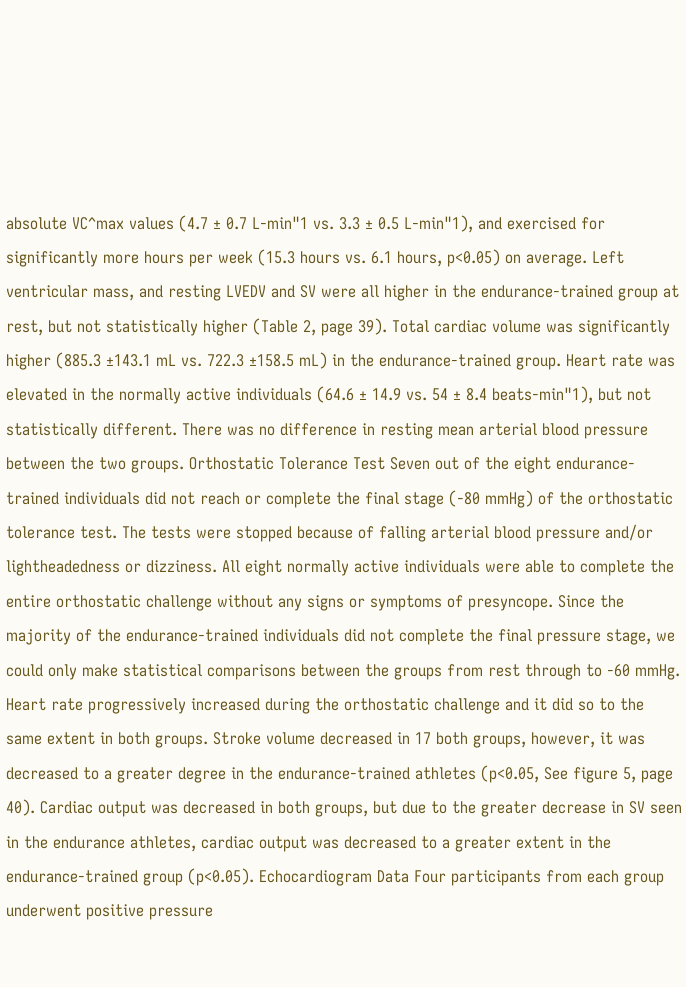absolute VC^max values (4.7 ± 0.7 L-min"1 vs. 3.3 ± 0.5 L-min"1), and exercised for significantly more hours per week (15.3 hours vs. 6.1 hours, p<0.05) on average. Left ventricular mass, and resting LVEDV and SV were all higher in the endurance-trained group at rest, but not statistically higher (Table 2, page 39). Total cardiac volume was significantly higher (885.3 ±143.1 mL vs. 722.3 ±158.5 mL) in the endurance-trained group. Heart rate was elevated in the normally active individuals (64.6 ± 14.9 vs. 54 ± 8.4 beats-min"1), but not statistically different. There was no difference in resting mean arterial blood pressure between the two groups. Orthostatic Tolerance Test Seven out of the eight endurance-trained individuals did not reach or complete the final stage (-80 mmHg) of the orthostatic tolerance test. The tests were stopped because of falling arterial blood pressure and/or lightheadedness or dizziness. All eight normally active individuals were able to complete the entire orthostatic challenge without any signs or symptoms of presyncope. Since the majority of the endurance-trained individuals did not complete the final pressure stage, we could only make statistical comparisons between the groups from rest through to -60 mmHg. Heart rate progressively increased during the orthostatic challenge and it did so to the same extent in both groups. Stroke volume decreased in 17 both groups, however, it was decreased to a greater degree in the endurance-trained athletes (p<0.05, See figure 5, page 40). Cardiac output was decreased in both groups, but due to the greater decrease in SV seen in the endurance athletes, cardiac output was decreased to a greater extent in the endurance-trained group (p<0.05). Echocardiogram Data Four participants from each group underwent positive pressure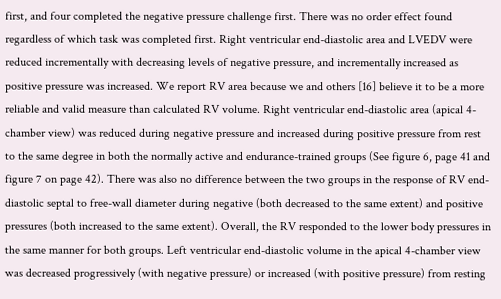first, and four completed the negative pressure challenge first. There was no order effect found regardless of which task was completed first. Right ventricular end-diastolic area and LVEDV were reduced incrementally with decreasing levels of negative pressure, and incrementally increased as positive pressure was increased. We report RV area because we and others [16] believe it to be a more reliable and valid measure than calculated RV volume. Right ventricular end-diastolic area (apical 4-chamber view) was reduced during negative pressure and increased during positive pressure from rest to the same degree in both the normally active and endurance-trained groups (See figure 6, page 41 and figure 7 on page 42). There was also no difference between the two groups in the response of RV end-diastolic septal to free-wall diameter during negative (both decreased to the same extent) and positive pressures (both increased to the same extent). Overall, the RV responded to the lower body pressures in the same manner for both groups. Left ventricular end-diastolic volume in the apical 4-chamber view was decreased progressively (with negative pressure) or increased (with positive pressure) from resting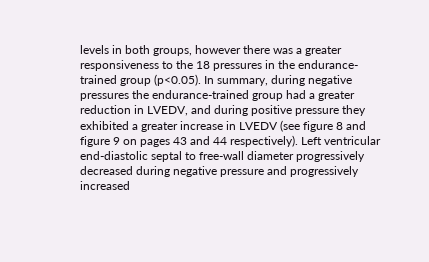levels in both groups, however there was a greater responsiveness to the 18 pressures in the endurance-trained group (p<0.05). In summary, during negative pressures the endurance-trained group had a greater reduction in LVEDV, and during positive pressure they exhibited a greater increase in LVEDV (see figure 8 and figure 9 on pages 43 and 44 respectively). Left ventricular end-diastolic septal to free-wall diameter progressively decreased during negative pressure and progressively increased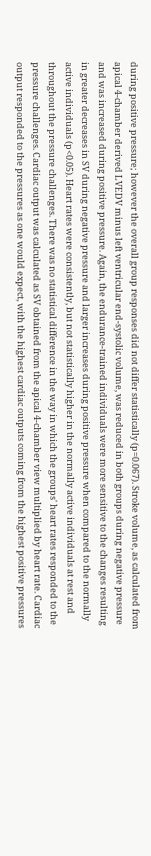during positive pressure; however the overall group responses did not differ statistically (p=0.067). Stroke volume, as calculated from apical 4-chamber derived LVEDV minus left ventricular end-systolic volume, was reduced in both groups during negative pressure and was increased during positive pressure. Again, the endurance-trained individuals were more sensitive to the changes resulting in greater decreases in SV during negative pressure and larger increases during positive pressure when compared to the normally active individuals (p<0.05). Heart rates were consistently, but not statistically higher in the normally active individuals at rest and throughout the pressure challenges. There was no statistical difference in the way in which the groups' heart rates responded to the pressure challenges. Cardiac output was calculated as SV obtained from the apical 4-chamber view multiplied by heart rate. Cardiac output responded to the pressures as one would expect, with the highest cardiac outputs coming from the highest positive pressures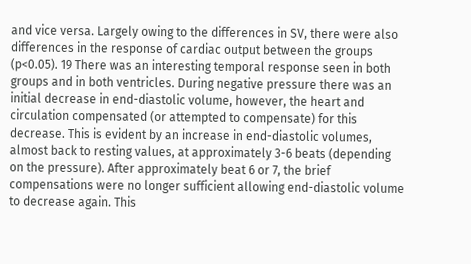and vice versa. Largely owing to the differences in SV, there were also differences in the response of cardiac output between the groups (p<0.05). 19 There was an interesting temporal response seen in both groups and in both ventricles. During negative pressure there was an initial decrease in end-diastolic volume, however, the heart and circulation compensated (or attempted to compensate) for this decrease. This is evident by an increase in end-diastolic volumes, almost back to resting values, at approximately 3-6 beats (depending on the pressure). After approximately beat 6 or 7, the brief compensations were no longer sufficient allowing end-diastolic volume to decrease again. This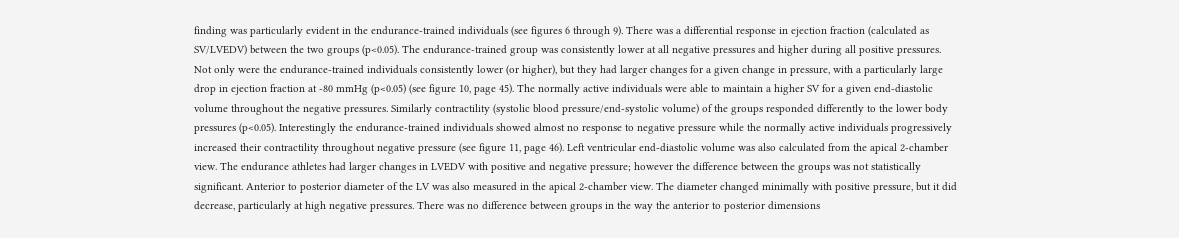finding was particularly evident in the endurance-trained individuals (see figures 6 through 9). There was a differential response in ejection fraction (calculated as SV/LVEDV) between the two groups (p<0.05). The endurance-trained group was consistently lower at all negative pressures and higher during all positive pressures. Not only were the endurance-trained individuals consistently lower (or higher), but they had larger changes for a given change in pressure, with a particularly large drop in ejection fraction at -80 mmHg (p<0.05) (see figure 10, page 45). The normally active individuals were able to maintain a higher SV for a given end-diastolic volume throughout the negative pressures. Similarly contractility (systolic blood pressure/end-systolic volume) of the groups responded differently to the lower body pressures (p<0.05). Interestingly the endurance-trained individuals showed almost no response to negative pressure while the normally active individuals progressively increased their contractility throughout negative pressure (see figure 11, page 46). Left ventricular end-diastolic volume was also calculated from the apical 2-chamber view. The endurance athletes had larger changes in LVEDV with positive and negative pressure; however the difference between the groups was not statistically significant. Anterior to posterior diameter of the LV was also measured in the apical 2-chamber view. The diameter changed minimally with positive pressure, but it did decrease, particularly at high negative pressures. There was no difference between groups in the way the anterior to posterior dimensions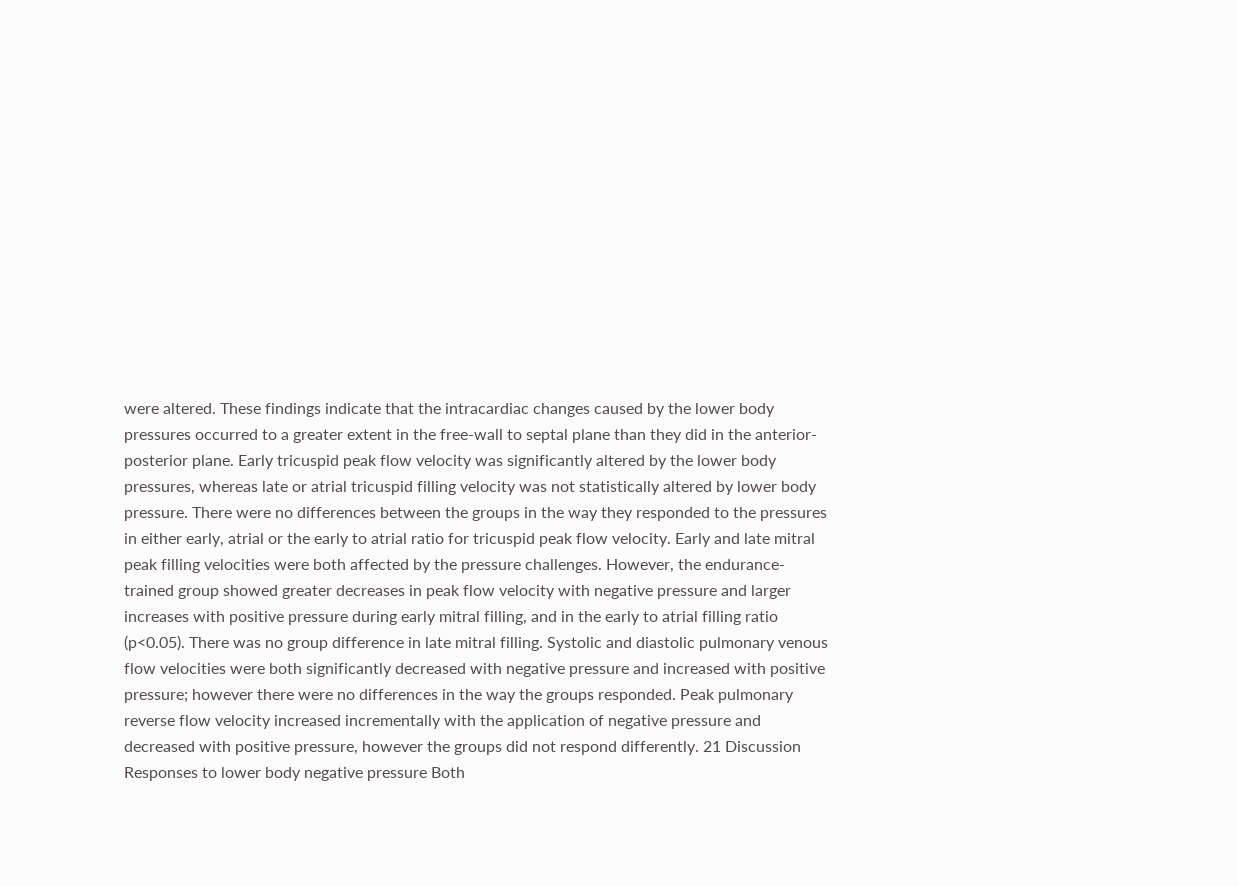were altered. These findings indicate that the intracardiac changes caused by the lower body pressures occurred to a greater extent in the free-wall to septal plane than they did in the anterior-posterior plane. Early tricuspid peak flow velocity was significantly altered by the lower body pressures, whereas late or atrial tricuspid filling velocity was not statistically altered by lower body pressure. There were no differences between the groups in the way they responded to the pressures in either early, atrial or the early to atrial ratio for tricuspid peak flow velocity. Early and late mitral peak filling velocities were both affected by the pressure challenges. However, the endurance-trained group showed greater decreases in peak flow velocity with negative pressure and larger increases with positive pressure during early mitral filling, and in the early to atrial filling ratio (p<0.05). There was no group difference in late mitral filling. Systolic and diastolic pulmonary venous flow velocities were both significantly decreased with negative pressure and increased with positive pressure; however there were no differences in the way the groups responded. Peak pulmonary reverse flow velocity increased incrementally with the application of negative pressure and decreased with positive pressure, however the groups did not respond differently. 21 Discussion Responses to lower body negative pressure Both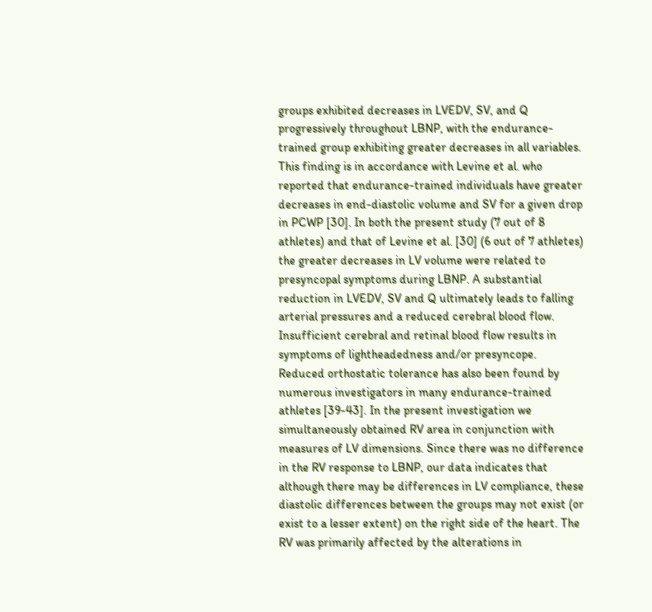groups exhibited decreases in LVEDV, SV, and Q progressively throughout LBNP, with the endurance-trained group exhibiting greater decreases in all variables. This finding is in accordance with Levine et al. who reported that endurance-trained individuals have greater decreases in end-diastolic volume and SV for a given drop in PCWP [30]. In both the present study (7 out of 8 athletes) and that of Levine et al. [30] (6 out of 7 athletes) the greater decreases in LV volume were related to presyncopal symptoms during LBNP. A substantial reduction in LVEDV, SV and Q ultimately leads to falling arterial pressures and a reduced cerebral blood flow. Insufficient cerebral and retinal blood flow results in symptoms of lightheadedness and/or presyncope. Reduced orthostatic tolerance has also been found by numerous investigators in many endurance-trained athletes [39-43]. In the present investigation we simultaneously obtained RV area in conjunction with measures of LV dimensions. Since there was no difference in the RV response to LBNP, our data indicates that although there may be differences in LV compliance, these diastolic differences between the groups may not exist (or exist to a lesser extent) on the right side of the heart. The RV was primarily affected by the alterations in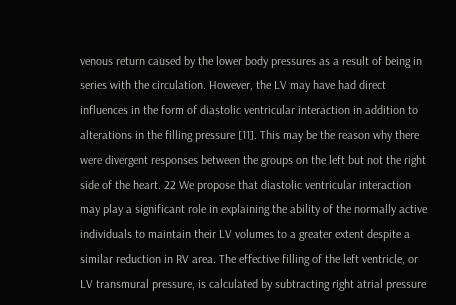venous return caused by the lower body pressures as a result of being in series with the circulation. However, the LV may have had direct influences in the form of diastolic ventricular interaction in addition to alterations in the filling pressure [11]. This may be the reason why there were divergent responses between the groups on the left but not the right side of the heart. 22 We propose that diastolic ventricular interaction may play a significant role in explaining the ability of the normally active individuals to maintain their LV volumes to a greater extent despite a similar reduction in RV area. The effective filling of the left ventricle, or LV transmural pressure, is calculated by subtracting right atrial pressure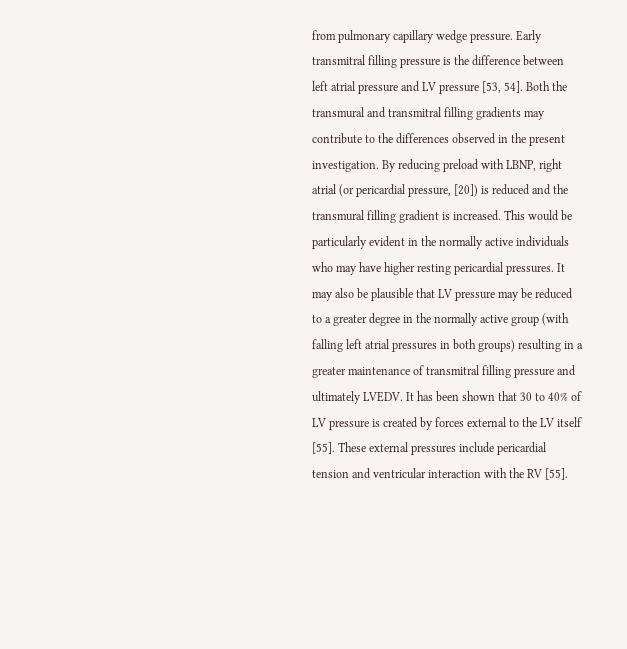from pulmonary capillary wedge pressure. Early transmitral filling pressure is the difference between left atrial pressure and LV pressure [53, 54]. Both the transmural and transmitral filling gradients may contribute to the differences observed in the present investigation. By reducing preload with LBNP, right atrial (or pericardial pressure, [20]) is reduced and the transmural filling gradient is increased. This would be particularly evident in the normally active individuals who may have higher resting pericardial pressures. It may also be plausible that LV pressure may be reduced to a greater degree in the normally active group (with falling left atrial pressures in both groups) resulting in a greater maintenance of transmitral filling pressure and ultimately LVEDV. It has been shown that 30 to 40% of LV pressure is created by forces external to the LV itself [55]. These external pressures include pericardial tension and ventricular interaction with the RV [55].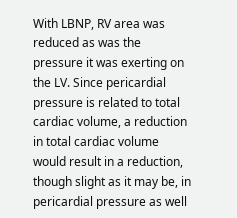With LBNP, RV area was reduced as was the pressure it was exerting on the LV. Since pericardial pressure is related to total cardiac volume, a reduction in total cardiac volume would result in a reduction, though slight as it may be, in pericardial pressure as well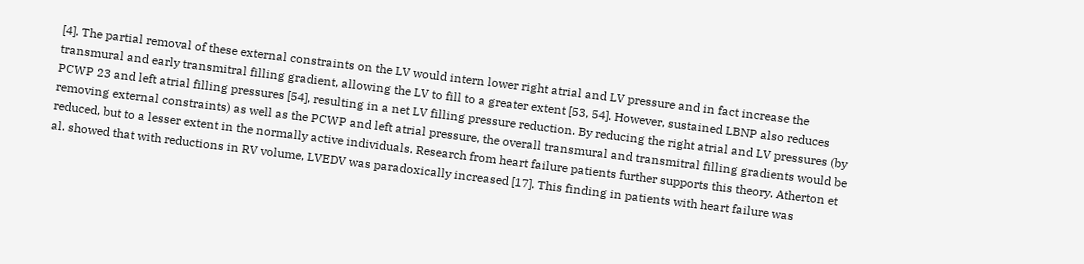[4]. The partial removal of these external constraints on the LV would intern lower right atrial and LV pressure and in fact increase the transmural and early transmitral filling gradient, allowing the LV to fill to a greater extent [53, 54]. However, sustained LBNP also reduces PCWP 23 and left atrial filling pressures [54], resulting in a net LV filling pressure reduction. By reducing the right atrial and LV pressures (by removing external constraints) as well as the PCWP and left atrial pressure, the overall transmural and transmitral filling gradients would be reduced, but to a lesser extent in the normally active individuals. Research from heart failure patients further supports this theory. Atherton et al. showed that with reductions in RV volume, LVEDV was paradoxically increased [17]. This finding in patients with heart failure was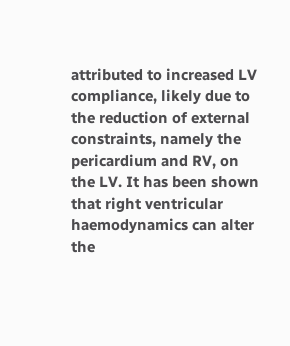attributed to increased LV compliance, likely due to the reduction of external constraints, namely the pericardium and RV, on the LV. It has been shown that right ventricular haemodynamics can alter the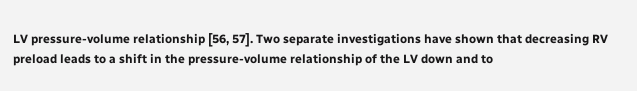LV pressure-volume relationship [56, 57]. Two separate investigations have shown that decreasing RV preload leads to a shift in the pressure-volume relationship of the LV down and to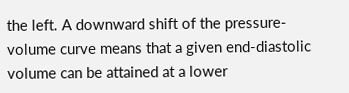the left. A downward shift of the pressure-volume curve means that a given end-diastolic volume can be attained at a lower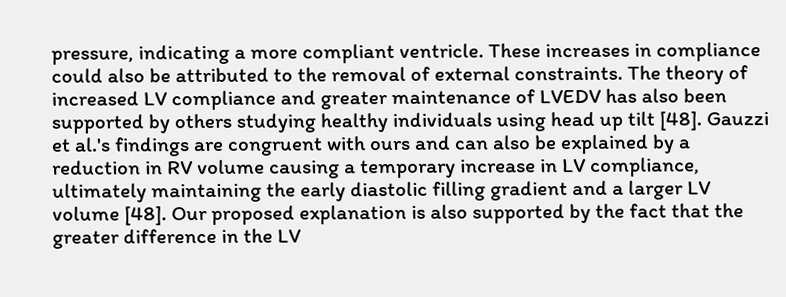pressure, indicating a more compliant ventricle. These increases in compliance could also be attributed to the removal of external constraints. The theory of increased LV compliance and greater maintenance of LVEDV has also been supported by others studying healthy individuals using head up tilt [48]. Gauzzi et al.'s findings are congruent with ours and can also be explained by a reduction in RV volume causing a temporary increase in LV compliance, ultimately maintaining the early diastolic filling gradient and a larger LV volume [48]. Our proposed explanation is also supported by the fact that the greater difference in the LV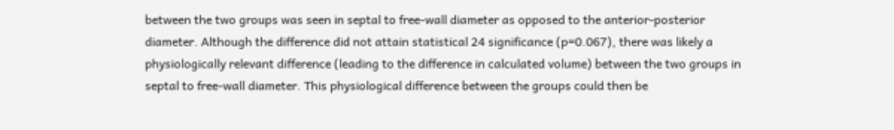between the two groups was seen in septal to free-wall diameter as opposed to the anterior-posterior diameter. Although the difference did not attain statistical 24 significance (p=0.067), there was likely a physiologically relevant difference (leading to the difference in calculated volume) between the two groups in septal to free-wall diameter. This physiological difference between the groups could then be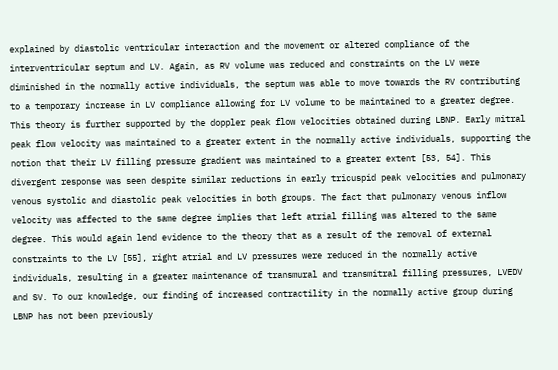explained by diastolic ventricular interaction and the movement or altered compliance of the interventricular septum and LV. Again, as RV volume was reduced and constraints on the LV were diminished in the normally active individuals, the septum was able to move towards the RV contributing to a temporary increase in LV compliance allowing for LV volume to be maintained to a greater degree. This theory is further supported by the doppler peak flow velocities obtained during LBNP. Early mitral peak flow velocity was maintained to a greater extent in the normally active individuals, supporting the notion that their LV filling pressure gradient was maintained to a greater extent [53, 54]. This divergent response was seen despite similar reductions in early tricuspid peak velocities and pulmonary venous systolic and diastolic peak velocities in both groups. The fact that pulmonary venous inflow velocity was affected to the same degree implies that left atrial filling was altered to the same degree. This would again lend evidence to the theory that as a result of the removal of external constraints to the LV [55], right atrial and LV pressures were reduced in the normally active individuals, resulting in a greater maintenance of transmural and transmitral filling pressures, LVEDV and SV. To our knowledge, our finding of increased contractility in the normally active group during LBNP has not been previously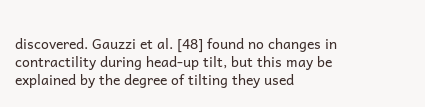discovered. Gauzzi et al. [48] found no changes in contractility during head-up tilt, but this may be explained by the degree of tilting they used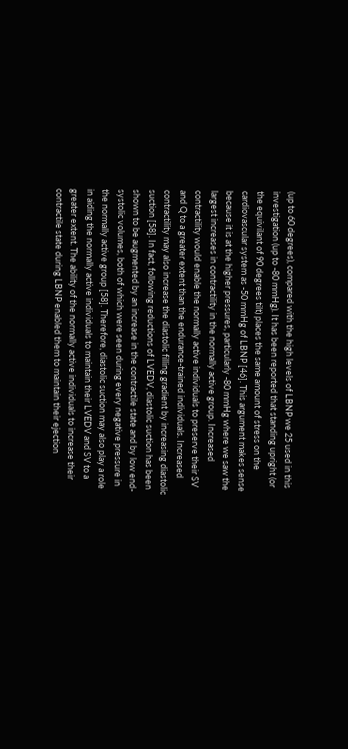(up to 60 degrees), compared with the high levels of LBNP we 25 used in this investigation (up to -80 mmHg). It has been reported that standing upright (or the equivilant of 90 degrees tilt) places the same amount of stress on the cardiovascular system as -50 mmHg of LBNP [46]. This argument makes sense because it is at the higher pressures, particularly -80 mmHg where we saw the largest increases in contractility in the normally active group. Increased contractility would enable the normally active individuals to preserve their SV and Q to a greater extent than the endurance-trained individuals. Increased contractility may also increase the diastolic filling gradient by increasing diastolic suction [58]. In fact, following reductions of LVEDV, diastolic suction has been shown to be augmented by an increase in the contractile state and by low end-systolic volumes, both of which were seen during every negative pressure in the normally active group [58]. Therefore, diastolic suction may also play a role in aiding the normally active individuals to maintain their LVEDV and SV to a greater extent. The ability of the normally active individuals to increase their contractile state during LBNP enabled them to maintain their ejection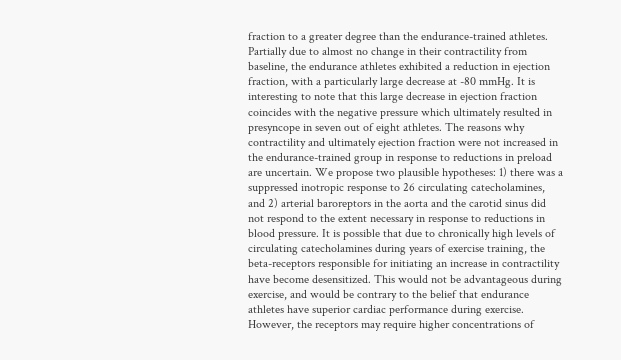fraction to a greater degree than the endurance-trained athletes. Partially due to almost no change in their contractility from baseline, the endurance athletes exhibited a reduction in ejection fraction, with a particularly large decrease at -80 mmHg. It is interesting to note that this large decrease in ejection fraction coincides with the negative pressure which ultimately resulted in presyncope in seven out of eight athletes. The reasons why contractility and ultimately ejection fraction were not increased in the endurance-trained group in response to reductions in preload are uncertain. We propose two plausible hypotheses: 1) there was a suppressed inotropic response to 26 circulating catecholamines, and 2) arterial baroreptors in the aorta and the carotid sinus did not respond to the extent necessary in response to reductions in blood pressure. It is possible that due to chronically high levels of circulating catecholamines during years of exercise training, the beta-receptors responsible for initiating an increase in contractility have become desensitized. This would not be advantageous during exercise, and would be contrary to the belief that endurance athletes have superior cardiac performance during exercise. However, the receptors may require higher concentrations of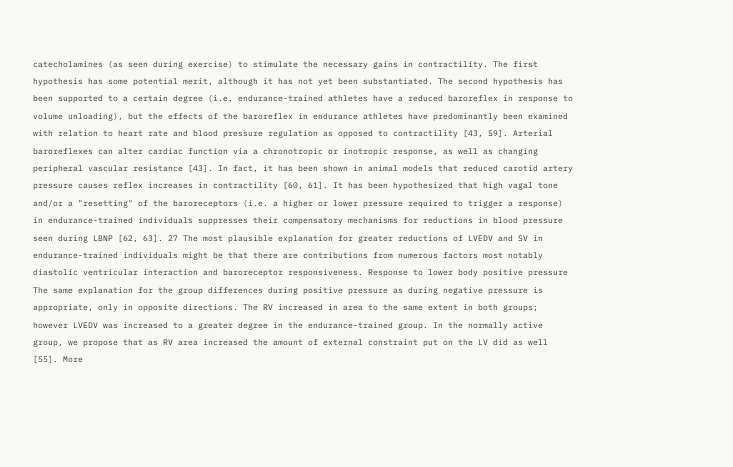catecholamines (as seen during exercise) to stimulate the necessary gains in contractility. The first hypothesis has some potential merit, although it has not yet been substantiated. The second hypothesis has been supported to a certain degree (i.e. endurance-trained athletes have a reduced baroreflex in response to volume unloading), but the effects of the baroreflex in endurance athletes have predominantly been examined with relation to heart rate and blood pressure regulation as opposed to contractility [43, 59]. Arterial baroreflexes can alter cardiac function via a chronotropic or inotropic response, as well as changing peripheral vascular resistance [43]. In fact, it has been shown in animal models that reduced carotid artery pressure causes reflex increases in contractility [60, 61]. It has been hypothesized that high vagal tone and/or a "resetting" of the baroreceptors (i.e. a higher or lower pressure required to trigger a response) in endurance-trained individuals suppresses their compensatory mechanisms for reductions in blood pressure seen during LBNP [62, 63]. 27 The most plausible explanation for greater reductions of LVEDV and SV in endurance-trained individuals might be that there are contributions from numerous factors most notably diastolic ventricular interaction and baroreceptor responsiveness. Response to lower body positive pressure The same explanation for the group differences during positive pressure as during negative pressure is appropriate, only in opposite directions. The RV increased in area to the same extent in both groups; however LVEDV was increased to a greater degree in the endurance-trained group. In the normally active group, we propose that as RV area increased the amount of external constraint put on the LV did as well [55]. More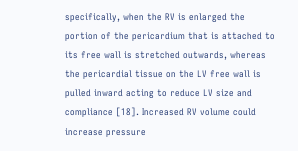specifically, when the RV is enlarged the portion of the pericardium that is attached to its free wall is stretched outwards, whereas the pericardial tissue on the LV free wall is pulled inward acting to reduce LV size and compliance [18]. Increased RV volume could increase pressure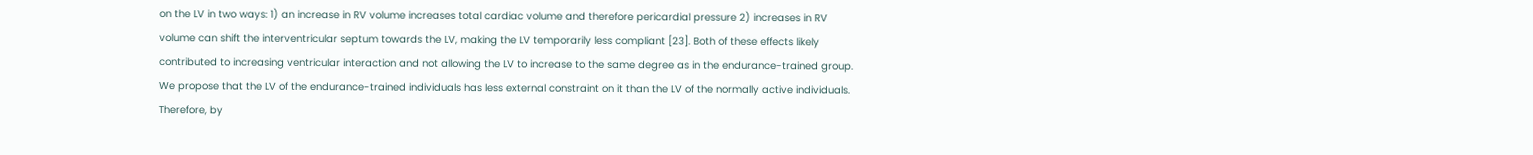on the LV in two ways: 1) an increase in RV volume increases total cardiac volume and therefore pericardial pressure 2) increases in RV volume can shift the interventricular septum towards the LV, making the LV temporarily less compliant [23]. Both of these effects likely contributed to increasing ventricular interaction and not allowing the LV to increase to the same degree as in the endurance-trained group. We propose that the LV of the endurance-trained individuals has less external constraint on it than the LV of the normally active individuals. Therefore, by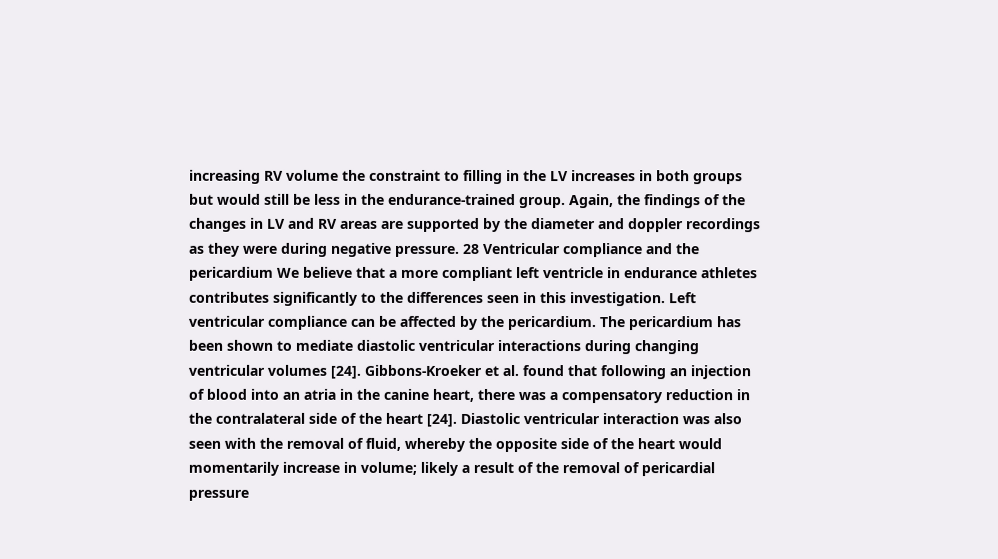increasing RV volume the constraint to filling in the LV increases in both groups but would still be less in the endurance-trained group. Again, the findings of the changes in LV and RV areas are supported by the diameter and doppler recordings as they were during negative pressure. 28 Ventricular compliance and the pericardium We believe that a more compliant left ventricle in endurance athletes contributes significantly to the differences seen in this investigation. Left ventricular compliance can be affected by the pericardium. The pericardium has been shown to mediate diastolic ventricular interactions during changing ventricular volumes [24]. Gibbons-Kroeker et al. found that following an injection of blood into an atria in the canine heart, there was a compensatory reduction in the contralateral side of the heart [24]. Diastolic ventricular interaction was also seen with the removal of fluid, whereby the opposite side of the heart would momentarily increase in volume; likely a result of the removal of pericardial pressure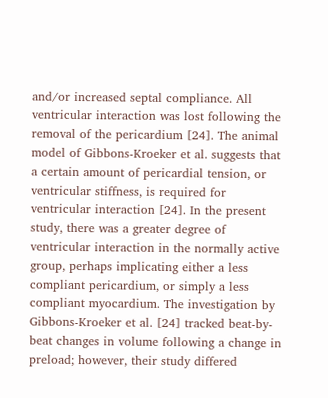and/or increased septal compliance. All ventricular interaction was lost following the removal of the pericardium [24]. The animal model of Gibbons-Kroeker et al. suggests that a certain amount of pericardial tension, or ventricular stiffness, is required for ventricular interaction [24]. In the present study, there was a greater degree of ventricular interaction in the normally active group, perhaps implicating either a less compliant pericardium, or simply a less compliant myocardium. The investigation by Gibbons-Kroeker et al. [24] tracked beat-by-beat changes in volume following a change in preload; however, their study differed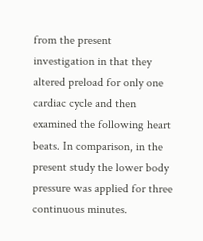from the present investigation in that they altered preload for only one cardiac cycle and then examined the following heart beats. In comparison, in the present study the lower body pressure was applied for three continuous minutes.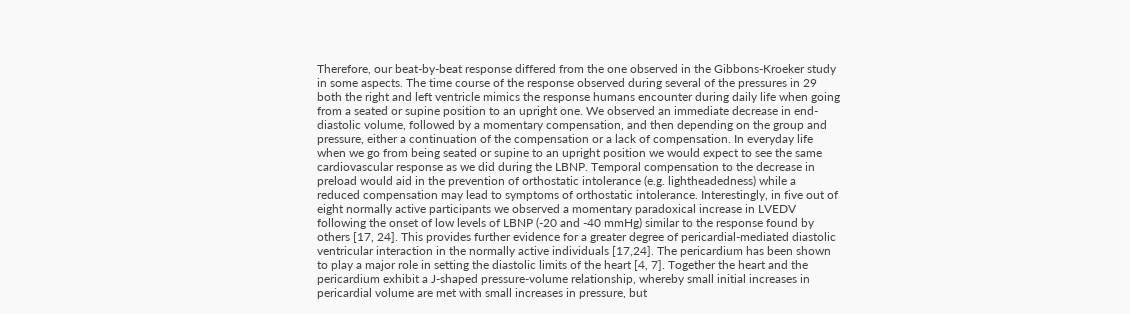Therefore, our beat-by-beat response differed from the one observed in the Gibbons-Kroeker study in some aspects. The time course of the response observed during several of the pressures in 29 both the right and left ventricle mimics the response humans encounter during daily life when going from a seated or supine position to an upright one. We observed an immediate decrease in end-diastolic volume, followed by a momentary compensation, and then depending on the group and pressure, either a continuation of the compensation or a lack of compensation. In everyday life when we go from being seated or supine to an upright position we would expect to see the same cardiovascular response as we did during the LBNP. Temporal compensation to the decrease in preload would aid in the prevention of orthostatic intolerance (e.g. lightheadedness) while a reduced compensation may lead to symptoms of orthostatic intolerance. Interestingly, in five out of eight normally active participants we observed a momentary paradoxical increase in LVEDV following the onset of low levels of LBNP (-20 and -40 mmHg) similar to the response found by others [17, 24]. This provides further evidence for a greater degree of pericardial-mediated diastolic ventricular interaction in the normally active individuals [17,24]. The pericardium has been shown to play a major role in setting the diastolic limits of the heart [4, 7]. Together the heart and the pericardium exhibit a J-shaped pressure-volume relationship, whereby small initial increases in pericardial volume are met with small increases in pressure, but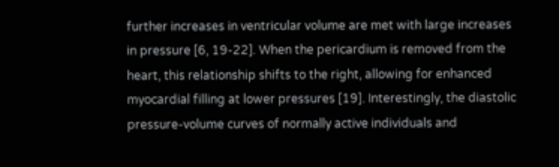further increases in ventricular volume are met with large increases in pressure [6, 19-22]. When the pericardium is removed from the heart, this relationship shifts to the right, allowing for enhanced myocardial filling at lower pressures [19]. Interestingly, the diastolic pressure-volume curves of normally active individuals and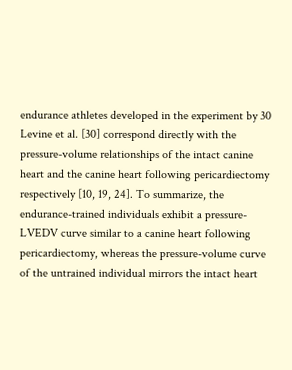endurance athletes developed in the experiment by 30 Levine et al. [30] correspond directly with the pressure-volume relationships of the intact canine heart and the canine heart following pericardiectomy respectively [10, 19, 24]. To summarize, the endurance-trained individuals exhibit a pressure-LVEDV curve similar to a canine heart following pericardiectomy, whereas the pressure-volume curve of the untrained individual mirrors the intact heart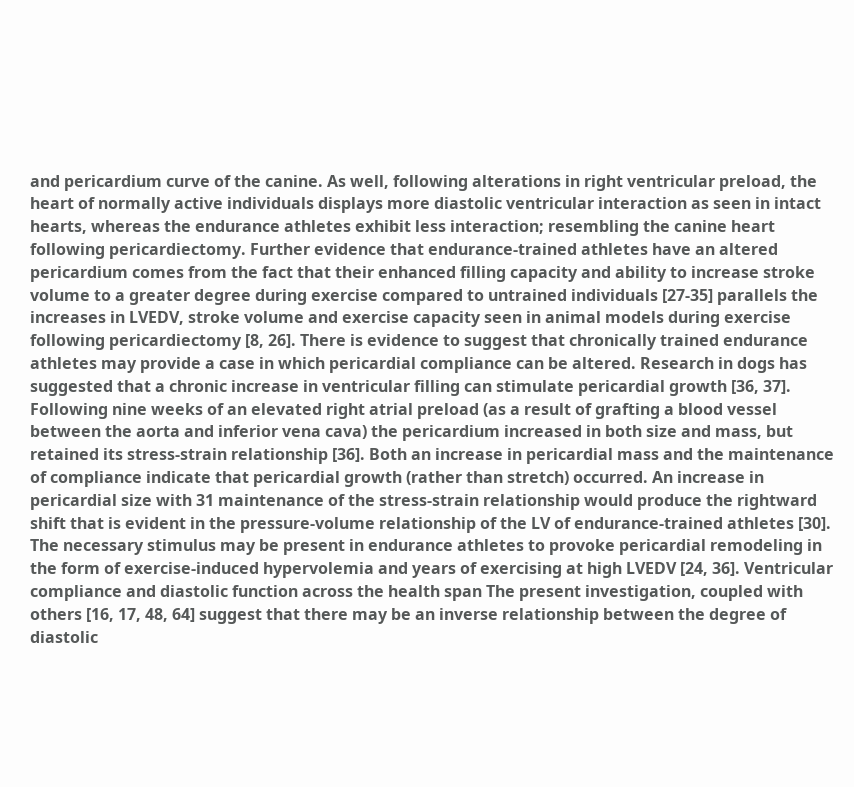and pericardium curve of the canine. As well, following alterations in right ventricular preload, the heart of normally active individuals displays more diastolic ventricular interaction as seen in intact hearts, whereas the endurance athletes exhibit less interaction; resembling the canine heart following pericardiectomy. Further evidence that endurance-trained athletes have an altered pericardium comes from the fact that their enhanced filling capacity and ability to increase stroke volume to a greater degree during exercise compared to untrained individuals [27-35] parallels the increases in LVEDV, stroke volume and exercise capacity seen in animal models during exercise following pericardiectomy [8, 26]. There is evidence to suggest that chronically trained endurance athletes may provide a case in which pericardial compliance can be altered. Research in dogs has suggested that a chronic increase in ventricular filling can stimulate pericardial growth [36, 37]. Following nine weeks of an elevated right atrial preload (as a result of grafting a blood vessel between the aorta and inferior vena cava) the pericardium increased in both size and mass, but retained its stress-strain relationship [36]. Both an increase in pericardial mass and the maintenance of compliance indicate that pericardial growth (rather than stretch) occurred. An increase in pericardial size with 31 maintenance of the stress-strain relationship would produce the rightward shift that is evident in the pressure-volume relationship of the LV of endurance-trained athletes [30]. The necessary stimulus may be present in endurance athletes to provoke pericardial remodeling in the form of exercise-induced hypervolemia and years of exercising at high LVEDV [24, 36]. Ventricular compliance and diastolic function across the health span The present investigation, coupled with others [16, 17, 48, 64] suggest that there may be an inverse relationship between the degree of diastolic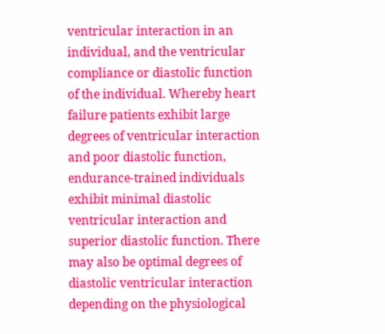ventricular interaction in an individual, and the ventricular compliance or diastolic function of the individual. Whereby heart failure patients exhibit large degrees of ventricular interaction and poor diastolic function, endurance-trained individuals exhibit minimal diastolic ventricular interaction and superior diastolic function. There may also be optimal degrees of diastolic ventricular interaction depending on the physiological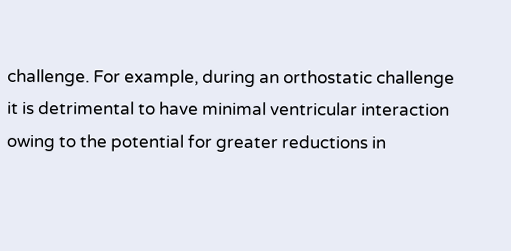challenge. For example, during an orthostatic challenge it is detrimental to have minimal ventricular interaction owing to the potential for greater reductions in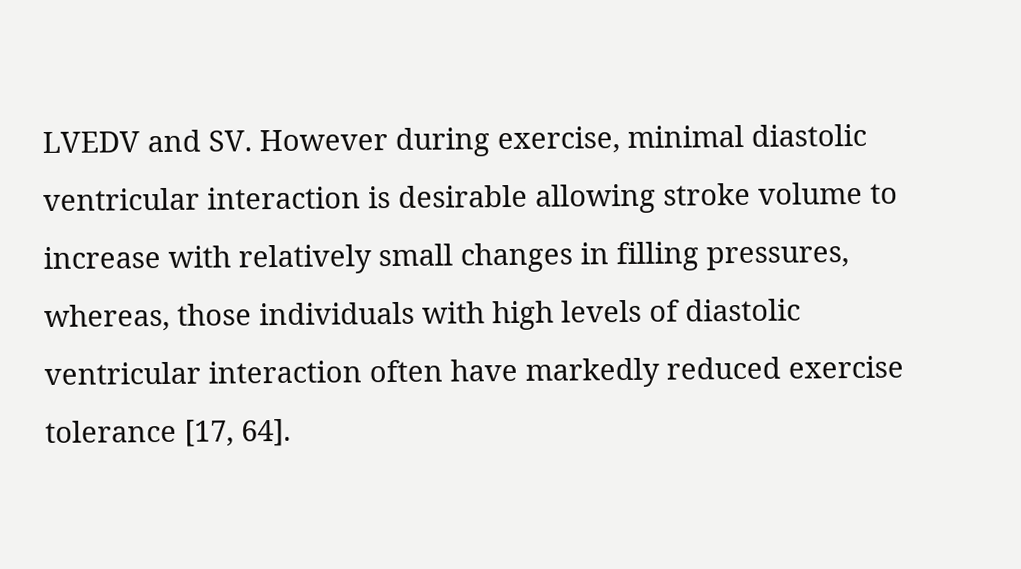LVEDV and SV. However during exercise, minimal diastolic ventricular interaction is desirable allowing stroke volume to increase with relatively small changes in filling pressures, whereas, those individuals with high levels of diastolic ventricular interaction often have markedly reduced exercise tolerance [17, 64].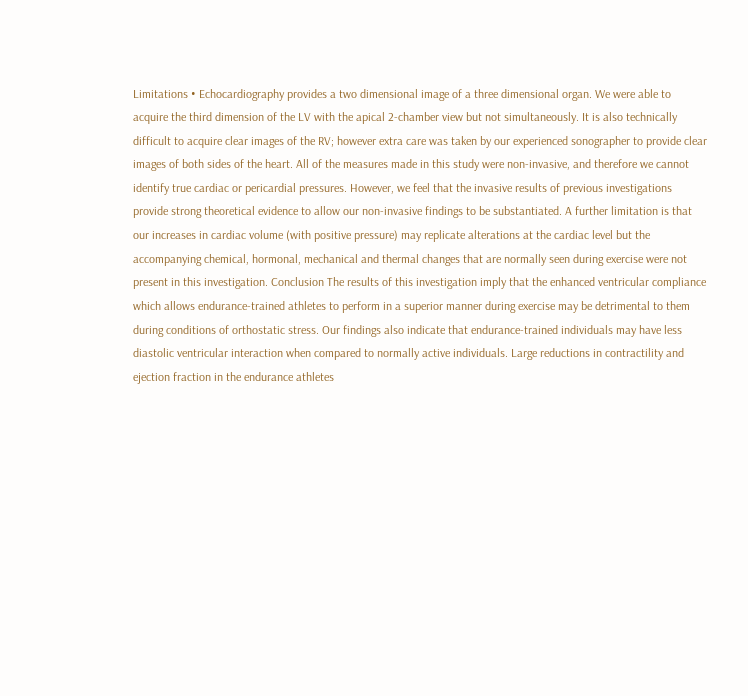Limitations • Echocardiography provides a two dimensional image of a three dimensional organ. We were able to acquire the third dimension of the LV with the apical 2-chamber view but not simultaneously. It is also technically difficult to acquire clear images of the RV; however extra care was taken by our experienced sonographer to provide clear images of both sides of the heart. All of the measures made in this study were non-invasive, and therefore we cannot identify true cardiac or pericardial pressures. However, we feel that the invasive results of previous investigations provide strong theoretical evidence to allow our non-invasive findings to be substantiated. A further limitation is that our increases in cardiac volume (with positive pressure) may replicate alterations at the cardiac level but the accompanying chemical, hormonal, mechanical and thermal changes that are normally seen during exercise were not present in this investigation. Conclusion The results of this investigation imply that the enhanced ventricular compliance which allows endurance-trained athletes to perform in a superior manner during exercise may be detrimental to them during conditions of orthostatic stress. Our findings also indicate that endurance-trained individuals may have less diastolic ventricular interaction when compared to normally active individuals. Large reductions in contractility and ejection fraction in the endurance athletes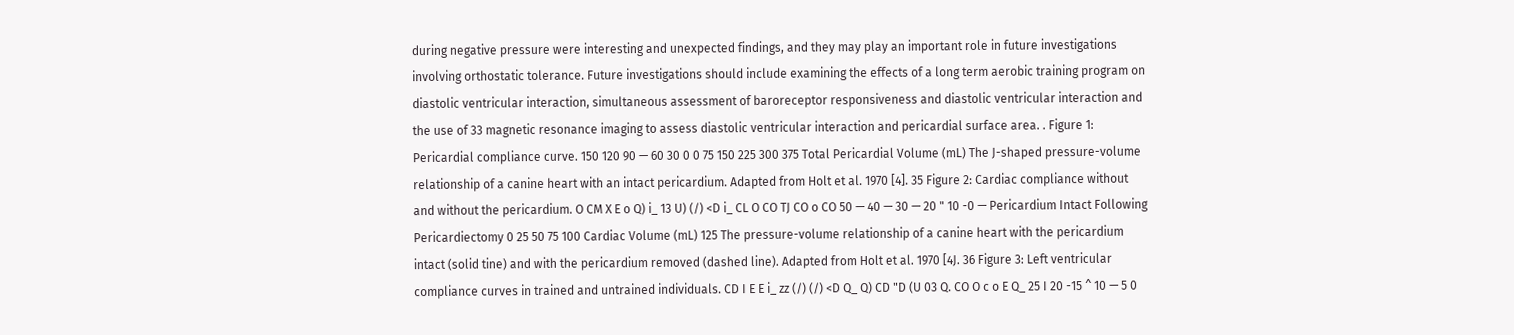during negative pressure were interesting and unexpected findings, and they may play an important role in future investigations involving orthostatic tolerance. Future investigations should include examining the effects of a long term aerobic training program on diastolic ventricular interaction, simultaneous assessment of baroreceptor responsiveness and diastolic ventricular interaction and the use of 33 magnetic resonance imaging to assess diastolic ventricular interaction and pericardial surface area. . Figure 1: Pericardial compliance curve. 150 120 90 — 60 30 0 0 75 150 225 300 375 Total Pericardial Volume (mL) The J-shaped pressure-volume relationship of a canine heart with an intact pericardium. Adapted from Holt et al. 1970 [4]. 35 Figure 2: Cardiac compliance without and without the pericardium. O CM X E o Q) i_ 13 U) (/) <D i_ CL O CO TJ CO o CO 50 — 40 — 30 — 20 " 10 -0 — Pericardium Intact Following Pericardiectomy 0 25 50 75 100 Cardiac Volume (mL) 125 The pressure-volume relationship of a canine heart with the pericardium intact (solid tine) and with the pericardium removed (dashed line). Adapted from Holt et al. 1970 [4J. 36 Figure 3: Left ventricular compliance curves in trained and untrained individuals. CD I E E i_ zz (/) (/) <D Q_ Q) CD "D (U 03 Q. CO O c o E Q_ 25 I 20 -15 ^ 10 — 5 0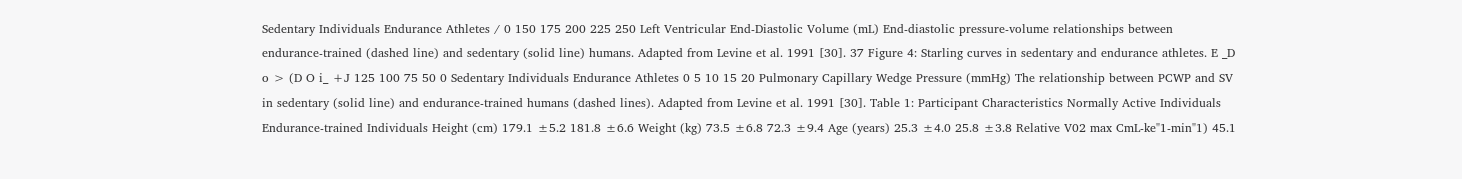Sedentary Individuals Endurance Athletes / 0 150 175 200 225 250 Left Ventricular End-Diastolic Volume (mL) End-diastolic pressure-volume relationships between endurance-trained (dashed line) and sedentary (solid line) humans. Adapted from Levine et al. 1991 [30]. 37 Figure 4: Starling curves in sedentary and endurance athletes. E _D o > (D O i_ +J 125 100 75 50 0 Sedentary Individuals Endurance Athletes 0 5 10 15 20 Pulmonary Capillary Wedge Pressure (mmHg) The relationship between PCWP and SV in sedentary (solid line) and endurance-trained humans (dashed lines). Adapted from Levine et al. 1991 [30]. Table 1: Participant Characteristics Normally Active Individuals Endurance-trained Individuals Height (cm) 179.1 ±5.2 181.8 ±6.6 Weight (kg) 73.5 ±6.8 72.3 ±9.4 Age (years) 25.3 ±4.0 25.8 ±3.8 Relative V02 max CmL-ke"1-min"1) 45.1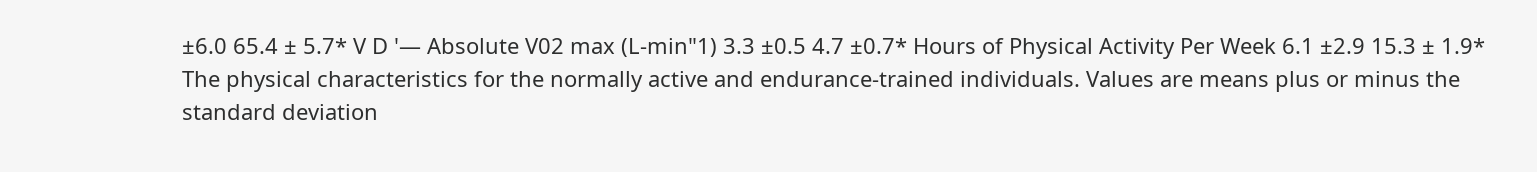±6.0 65.4 ± 5.7* V D '— Absolute V02 max (L-min"1) 3.3 ±0.5 4.7 ±0.7* Hours of Physical Activity Per Week 6.1 ±2.9 15.3 ± 1.9* The physical characteristics for the normally active and endurance-trained individuals. Values are means plus or minus the standard deviation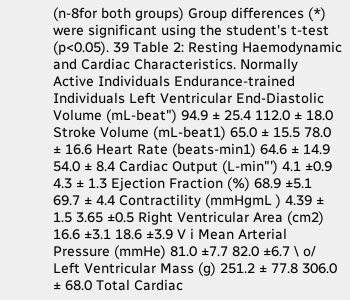(n-8for both groups) Group differences (*) were significant using the student's t-test (p<0.05). 39 Table 2: Resting Haemodynamic and Cardiac Characteristics. Normally Active Individuals Endurance-trained Individuals Left Ventricular End-Diastolic Volume (mL-beat") 94.9 ± 25.4 112.0 ± 18.0 Stroke Volume (mL-beat1) 65.0 ± 15.5 78.0 ± 16.6 Heart Rate (beats-min1) 64.6 ± 14.9 54.0 ± 8.4 Cardiac Output (L-min"') 4.1 ±0.9 4.3 ± 1.3 Ejection Fraction (%) 68.9 ±5.1 69.7 ± 4.4 Contractility (mmHgmL ) 4.39 ± 1.5 3.65 ±0.5 Right Ventricular Area (cm2) 16.6 ±3.1 18.6 ±3.9 V i Mean Arterial Pressure (mmHe) 81.0 ±7.7 82.0 ±6.7 \ o/ Left Ventricular Mass (g) 251.2 ± 77.8 306.0 ± 68.0 Total Cardiac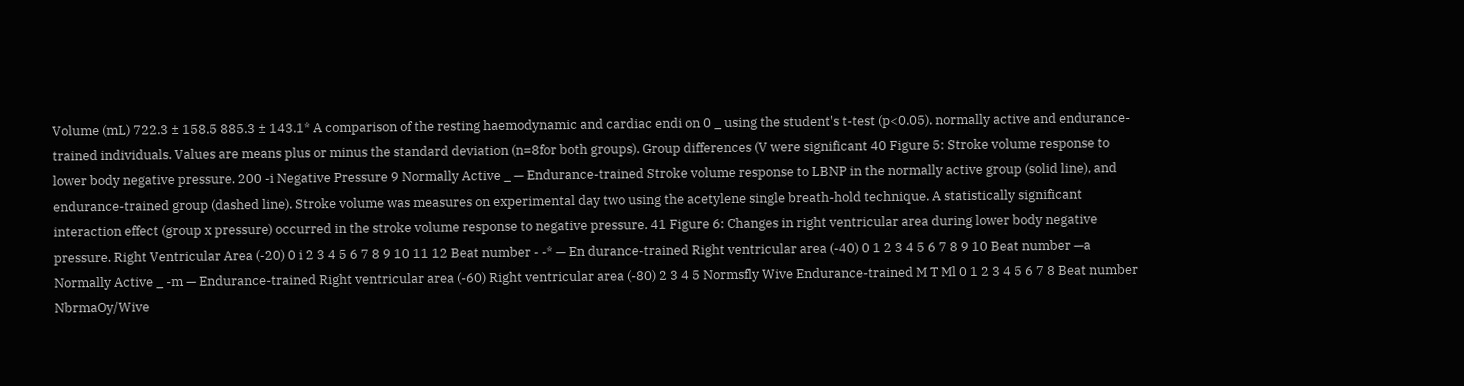Volume (mL) 722.3 ± 158.5 885.3 ± 143.1* A comparison of the resting haemodynamic and cardiac endi on 0 _ using the student's t-test (p<0.05). normally active and endurance-trained individuals. Values are means plus or minus the standard deviation (n=8for both groups). Group differences (V were significant 40 Figure 5: Stroke volume response to lower body negative pressure. 200 -i Negative Pressure 9 Normally Active _ — Endurance-trained Stroke volume response to LBNP in the normally active group (solid line), and endurance-trained group (dashed line). Stroke volume was measures on experimental day two using the acetylene single breath-hold technique. A statistically significant interaction effect (group x pressure) occurred in the stroke volume response to negative pressure. 41 Figure 6: Changes in right ventricular area during lower body negative pressure. Right Ventricular Area (-20) 0 i 2 3 4 5 6 7 8 9 10 11 12 Beat number - -* — En durance-trained Right ventricular area (-40) 0 1 2 3 4 5 6 7 8 9 10 Beat number —a Normally Active _ -m — Endurance-trained Right ventricular area (-60) Right ventricular area (-80) 2 3 4 5 Normsfly Wive Endurance-trained M T Ml 0 1 2 3 4 5 6 7 8 Beat number NbrmaOy/Wive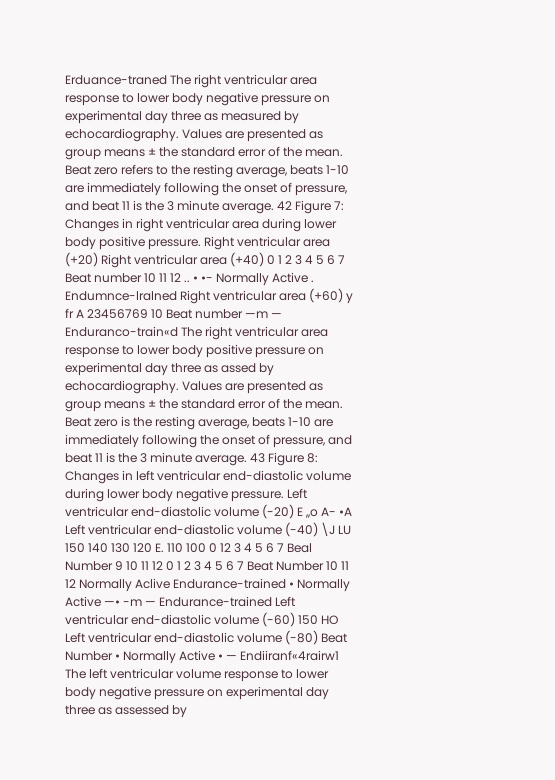Erduance-traned The right ventricular area response to lower body negative pressure on experimental day three as measured by echocardiography. Values are presented as group means ± the standard error of the mean. Beat zero refers to the resting average, beats 1-10 are immediately following the onset of pressure, and beat 11 is the 3 minute average. 42 Figure 7: Changes in right ventricular area during lower body positive pressure. Right ventricular area (+20) Right ventricular area (+40) 0 1 2 3 4 5 6 7 Beat number 10 11 12 .. • •- Normally Active . Endumnce-lralned Right ventricular area (+60) y fr A 23456769 10 Beat number —m — Enduranco-train«d The right ventricular area response to lower body positive pressure on experimental day three as assed by echocardiography. Values are presented as group means ± the standard error of the mean. Beat zero is the resting average, beats 1-10 are immediately following the onset of pressure, and beat 11 is the 3 minute average. 43 Figure 8: Changes in left ventricular end-diastolic volume during lower body negative pressure. Left ventricular end-diastolic volume (-20) E ,,o A- •A Left ventricular end-diastolic volume (-40) \J LU 150 140 130 120 E. 110 100 0 12 3 4 5 6 7 Beal Number 9 10 11 12 0 1 2 3 4 5 6 7 Beat Number 10 11 12 Normally Aclive Endurance-trained • Normally Active —• -m — Endurance-trained Left ventricular end-diastolic volume (-60) 150 HO Left ventricular end-diastolic volume (-80) Beat Number • Normally Active • — Endiiranf«4rairw1 The left ventricular volume response to lower body negative pressure on experimental day three as assessed by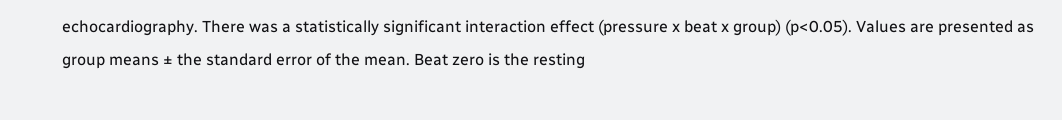echocardiography. There was a statistically significant interaction effect (pressure x beat x group) (p<0.05). Values are presented as group means ± the standard error of the mean. Beat zero is the resting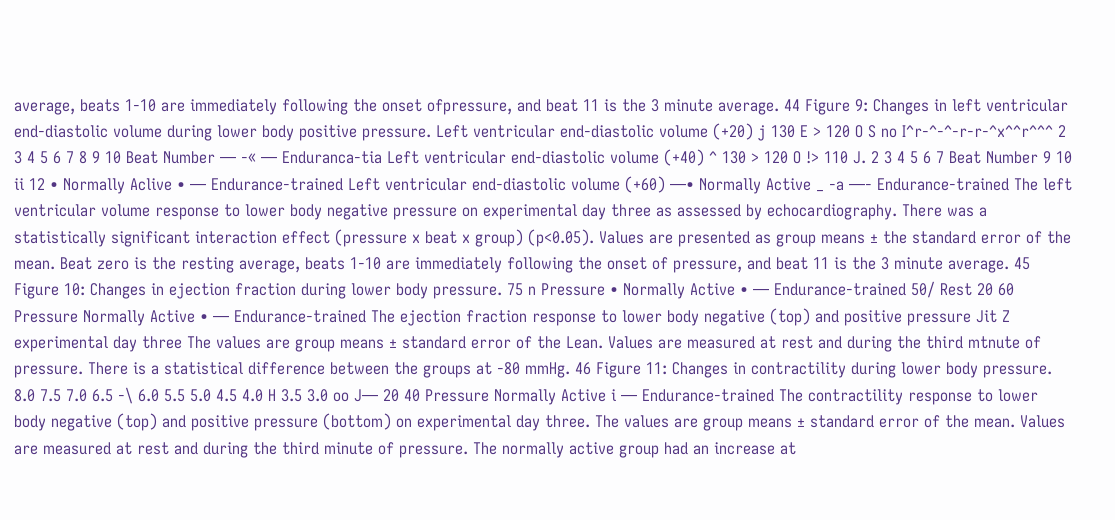average, beats 1-10 are immediately following the onset ofpressure, and beat 11 is the 3 minute average. 44 Figure 9: Changes in left ventricular end-diastolic volume during lower body positive pressure. Left ventricular end-diastolic volume (+20) j 130 E > 120 O S no I^r-^-^-r-r-^x^^r^^^ 2 3 4 5 6 7 8 9 10 Beat Number — -« — Enduranca-tia Left ventricular end-diastolic volume (+40) ^ 130 > 120 O !> 110 J. 2 3 4 5 6 7 Beat Number 9 10 ii 12 • Normally Aclive • — Endurance-trained Left ventricular end-diastolic volume (+60) —• Normally Active _ -a —- Endurance-trained The left ventricular volume response to lower body negative pressure on experimental day three as assessed by echocardiography. There was a statistically significant interaction effect (pressure x beat x group) (p<0.05). Values are presented as group means ± the standard error of the mean. Beat zero is the resting average, beats 1-10 are immediately following the onset of pressure, and beat 11 is the 3 minute average. 45 Figure 10: Changes in ejection fraction during lower body pressure. 75 n Pressure • Normally Active • — Endurance-trained 50/ Rest 20 60 Pressure Normally Active • — Endurance-trained The ejection fraction response to lower body negative (top) and positive pressure Jit Z experimental day three The values are group means ± standard error of the Lean. Values are measured at rest and during the third mtnute of pressure. There is a statistical difference between the groups at -80 mmHg. 46 Figure 11: Changes in contractility during lower body pressure. 8.0 7.5 7.0 6.5 -\ 6.0 5.5 5.0 4.5 4.0 H 3.5 3.0 oo J— 20 40 Pressure Normally Active i — Endurance-trained The contractility response to lower body negative (top) and positive pressure (bottom) on experimental day three. The values are group means ± standard error of the mean. Values are measured at rest and during the third minute of pressure. The normally active group had an increase at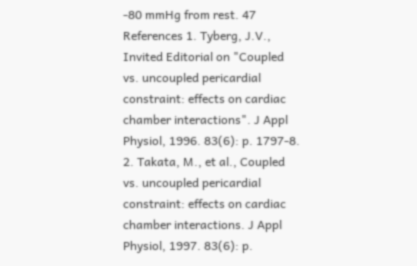-80 mmHg from rest. 47 References 1. Tyberg, J.V., Invited Editorial on "Coupled vs. uncoupled pericardial constraint: effects on cardiac chamber interactions". J Appl Physiol, 1996. 83(6): p. 1797-8. 2. Takata, M., et al., Coupled vs. uncoupled pericardial constraint: effects on cardiac chamber interactions. J Appl Physiol, 1997. 83(6): p.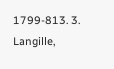1799-813. 3. Langille,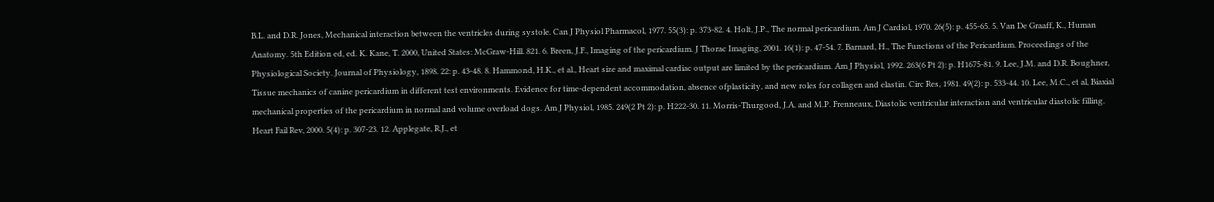B.L. and D.R. Jones, Mechanical interaction between the ventricles during systole. Can J Physiol Pharmacol, 1977. 55(3): p. 373-82. 4. Holt, J.P., The normal pericardium. Am J Cardiol, 1970. 26(5): p. 455-65. 5. Van De Graaff, K., Human Anatomy. 5th Edition ed, ed. K. Kane, T. 2000, United States: McGraw-Hill. 821. 6. Breen, J.F., Imaging of the pericardium. J Thorac Imaging, 2001. 16(1): p. 47-54. 7. Barnard, H., The Functions of the Pericardium. Proceedings of the Physiological Society. Journal of Physiology, 1898. 22: p. 43-48. 8. Hammond, H.K., et al., Heart size and maximal cardiac output are limited by the pericardium. Am J Physiol, 1992. 263(6 Pt 2): p. H1675-81. 9. Lee, J.M. and D.R. Boughner, Tissue mechanics of canine pericardium in different test environments. Evidence for time-dependent accommodation, absence ofplasticity, and new roles for collagen and elastin. Circ Res, 1981. 49(2): p. 533-44. 10. Lee, M.C., et al, Biaxial mechanical properties of the pericardium in normal and volume overload dogs. Am J Physiol, 1985. 249(2 Pt 2): p. H222-30. 11. Morris-Thurgood, J.A. and M.P. Frenneaux, Diastolic ventricular interaction and ventricular diastolic filling. Heart Fail Rev, 2000. 5(4): p. 307-23. 12. Applegate, R.J., et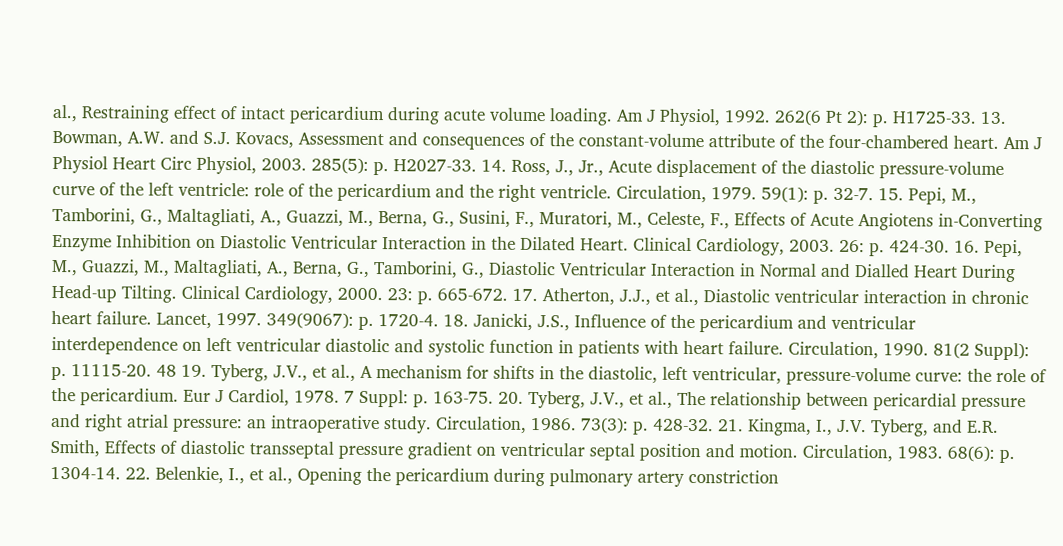al., Restraining effect of intact pericardium during acute volume loading. Am J Physiol, 1992. 262(6 Pt 2): p. H1725-33. 13. Bowman, A.W. and S.J. Kovacs, Assessment and consequences of the constant-volume attribute of the four-chambered heart. Am J Physiol Heart Circ Physiol, 2003. 285(5): p. H2027-33. 14. Ross, J., Jr., Acute displacement of the diastolic pressure-volume curve of the left ventricle: role of the pericardium and the right ventricle. Circulation, 1979. 59(1): p. 32-7. 15. Pepi, M., Tamborini, G., Maltagliati, A., Guazzi, M., Berna, G., Susini, F., Muratori, M., Celeste, F., Effects of Acute Angiotens in-Converting Enzyme Inhibition on Diastolic Ventricular Interaction in the Dilated Heart. Clinical Cardiology, 2003. 26: p. 424-30. 16. Pepi, M., Guazzi, M., Maltagliati, A., Berna, G., Tamborini, G., Diastolic Ventricular Interaction in Normal and Dialled Heart During Head-up Tilting. Clinical Cardiology, 2000. 23: p. 665-672. 17. Atherton, J.J., et al., Diastolic ventricular interaction in chronic heart failure. Lancet, 1997. 349(9067): p. 1720-4. 18. Janicki, J.S., Influence of the pericardium and ventricular interdependence on left ventricular diastolic and systolic function in patients with heart failure. Circulation, 1990. 81(2 Suppl): p. 11115-20. 48 19. Tyberg, J.V., et al., A mechanism for shifts in the diastolic, left ventricular, pressure-volume curve: the role of the pericardium. Eur J Cardiol, 1978. 7 Suppl: p. 163-75. 20. Tyberg, J.V., et al., The relationship between pericardial pressure and right atrial pressure: an intraoperative study. Circulation, 1986. 73(3): p. 428-32. 21. Kingma, I., J.V. Tyberg, and E.R. Smith, Effects of diastolic transseptal pressure gradient on ventricular septal position and motion. Circulation, 1983. 68(6): p. 1304-14. 22. Belenkie, I., et al., Opening the pericardium during pulmonary artery constriction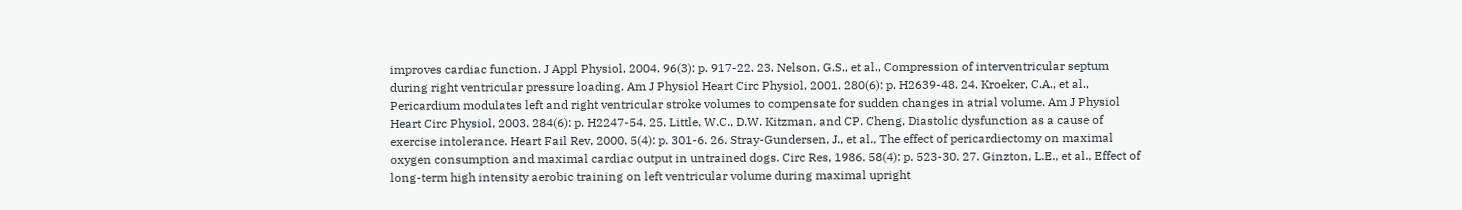improves cardiac function. J Appl Physiol, 2004. 96(3): p. 917-22. 23. Nelson, G.S., et al., Compression of interventricular septum during right ventricular pressure loading. Am J Physiol Heart Circ Physiol, 2001. 280(6): p. H2639-48. 24. Kroeker, C.A., et al., Pericardium modulates left and right ventricular stroke volumes to compensate for sudden changes in atrial volume. Am J Physiol Heart Circ Physiol, 2003. 284(6): p. H2247-54. 25. Little, W.C., D.W. Kitzman, and CP. Cheng, Diastolic dysfunction as a cause of exercise intolerance. Heart Fail Rev, 2000. 5(4): p. 301-6. 26. Stray-Gundersen, J., et al., The effect of pericardiectomy on maximal oxygen consumption and maximal cardiac output in untrained dogs. Circ Res, 1986. 58(4): p. 523-30. 27. Ginzton, L.E., et al., Effect of long-term high intensity aerobic training on left ventricular volume during maximal upright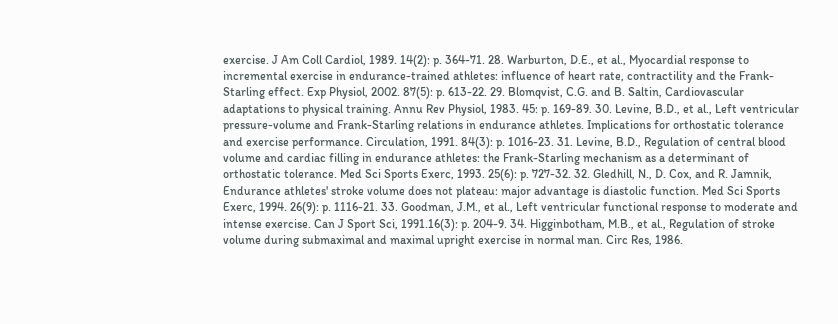exercise. J Am Coll Cardiol, 1989. 14(2): p. 364-71. 28. Warburton, D.E., et al., Myocardial response to incremental exercise in endurance-trained athletes: influence of heart rate, contractility and the Frank-Starling effect. Exp Physiol, 2002. 87(5): p. 613-22. 29. Blomqvist, C.G. and B. Saltin, Cardiovascular adaptations to physical training. Annu Rev Physiol, 1983. 45: p. 169-89. 30. Levine, B.D., et al., Left ventricular pressure-volume and Frank-Starling relations in endurance athletes. Implications for orthostatic tolerance and exercise performance. Circulation, 1991. 84(3): p. 1016-23. 31. Levine, B.D., Regulation of central blood volume and cardiac filling in endurance athletes: the Frank-Starling mechanism as a determinant of orthostatic tolerance. Med Sci Sports Exerc, 1993. 25(6): p. 727-32. 32. Gledhill, N., D. Cox, and R. Jamnik, Endurance athletes' stroke volume does not plateau: major advantage is diastolic function. Med Sci Sports Exerc, 1994. 26(9): p. 1116-21. 33. Goodman, J.M., et al., Left ventricular functional response to moderate and intense exercise. Can J Sport Sci, 1991.16(3): p. 204-9. 34. Higginbotham, M.B., et al., Regulation of stroke volume during submaximal and maximal upright exercise in normal man. Circ Res, 1986.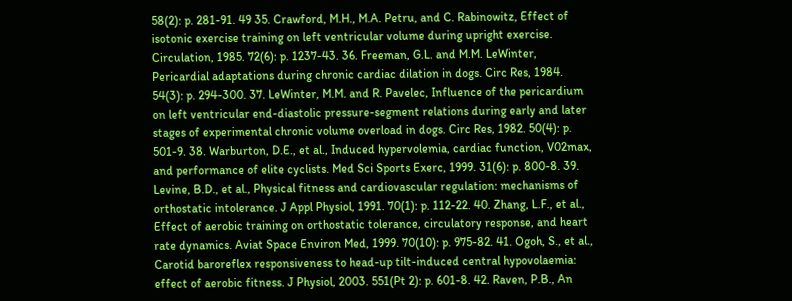58(2): p. 281-91. 49 35. Crawford, M.H., M.A. Petru, and C. Rabinowitz, Effect of isotonic exercise training on left ventricular volume during upright exercise. Circulation, 1985. 72(6): p. 1237-43. 36. Freeman, G.L. and M.M. LeWinter, Pericardial adaptations during chronic cardiac dilation in dogs. Circ Res, 1984. 54(3): p. 294-300. 37. LeWinter, M.M. and R. Pavelec, Influence of the pericardium on left ventricular end-diastolic pressure-segment relations during early and later stages of experimental chronic volume overload in dogs. Circ Res, 1982. 50(4): p. 501-9. 38. Warburton, D.E., et al., Induced hypervolemia, cardiac function, V02max, and performance of elite cyclists. Med Sci Sports Exerc, 1999. 31(6): p. 800-8. 39. Levine, B.D., et al., Physical fitness and cardiovascular regulation: mechanisms of orthostatic intolerance. J Appl Physiol, 1991. 70(1): p. 112-22. 40. Zhang, L.F., et al., Effect of aerobic training on orthostatic tolerance, circulatory response, and heart rate dynamics. Aviat Space Environ Med, 1999. 70(10): p. 975-82. 41. Ogoh, S., et al., Carotid baroreflex responsiveness to head-up tilt-induced central hypovolaemia: effect of aerobic fitness. J Physiol, 2003. 551(Pt 2): p. 601-8. 42. Raven, P.B., An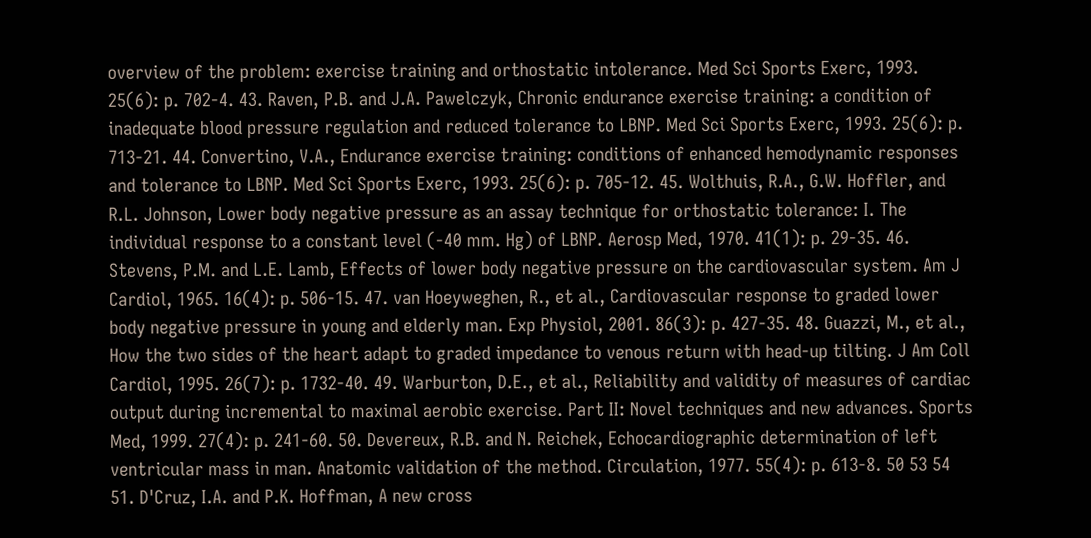overview of the problem: exercise training and orthostatic intolerance. Med Sci Sports Exerc, 1993. 25(6): p. 702-4. 43. Raven, P.B. and J.A. Pawelczyk, Chronic endurance exercise training: a condition of inadequate blood pressure regulation and reduced tolerance to LBNP. Med Sci Sports Exerc, 1993. 25(6): p. 713-21. 44. Convertino, V.A., Endurance exercise training: conditions of enhanced hemodynamic responses and tolerance to LBNP. Med Sci Sports Exerc, 1993. 25(6): p. 705-12. 45. Wolthuis, R.A., G.W. Hoffler, and R.L. Johnson, Lower body negative pressure as an assay technique for orthostatic tolerance: I. The individual response to a constant level (-40 mm. Hg) of LBNP. Aerosp Med, 1970. 41(1): p. 29-35. 46. Stevens, P.M. and L.E. Lamb, Effects of lower body negative pressure on the cardiovascular system. Am J Cardiol, 1965. 16(4): p. 506-15. 47. van Hoeyweghen, R., et al., Cardiovascular response to graded lower body negative pressure in young and elderly man. Exp Physiol, 2001. 86(3): p. 427-35. 48. Guazzi, M., et al., How the two sides of the heart adapt to graded impedance to venous return with head-up tilting. J Am Coll Cardiol, 1995. 26(7): p. 1732-40. 49. Warburton, D.E., et al., Reliability and validity of measures of cardiac output during incremental to maximal aerobic exercise. Part II: Novel techniques and new advances. Sports Med, 1999. 27(4): p. 241-60. 50. Devereux, R.B. and N. Reichek, Echocardiographic determination of left ventricular mass in man. Anatomic validation of the method. Circulation, 1977. 55(4): p. 613-8. 50 53 54 51. D'Cruz, I.A. and P.K. Hoffman, A new cross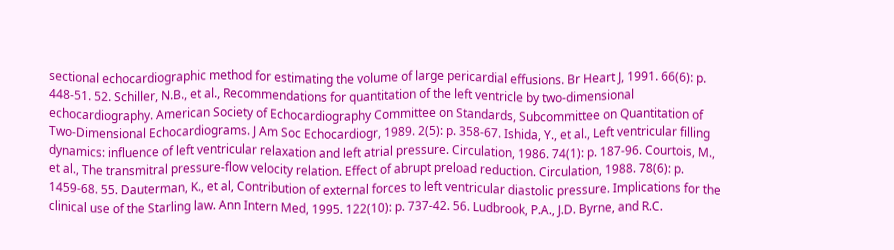sectional echocardiographic method for estimating the volume of large pericardial effusions. Br Heart J, 1991. 66(6): p. 448-51. 52. Schiller, N.B., et al., Recommendations for quantitation of the left ventricle by two-dimensional echocardiography. American Society of Echocardiography Committee on Standards, Subcommittee on Quantitation of Two-Dimensional Echocardiograms. J Am Soc Echocardiogr, 1989. 2(5): p. 358-67. Ishida, Y., et al., Left ventricular filling dynamics: influence of left ventricular relaxation and left atrial pressure. Circulation, 1986. 74(1): p. 187-96. Courtois, M., et al., The transmitral pressure-flow velocity relation. Effect of abrupt preload reduction. Circulation, 1988. 78(6): p. 1459-68. 55. Dauterman, K., et al, Contribution of external forces to left ventricular diastolic pressure. Implications for the clinical use of the Starling law. Ann Intern Med, 1995. 122(10): p. 737-42. 56. Ludbrook, P.A., J.D. Byrne, and R.C.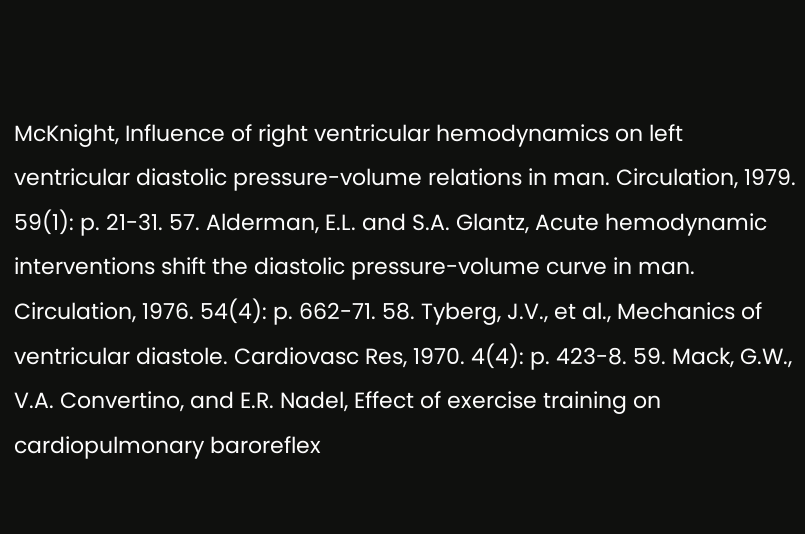McKnight, Influence of right ventricular hemodynamics on left ventricular diastolic pressure-volume relations in man. Circulation, 1979. 59(1): p. 21-31. 57. Alderman, E.L. and S.A. Glantz, Acute hemodynamic interventions shift the diastolic pressure-volume curve in man. Circulation, 1976. 54(4): p. 662-71. 58. Tyberg, J.V., et al., Mechanics of ventricular diastole. Cardiovasc Res, 1970. 4(4): p. 423-8. 59. Mack, G.W., V.A. Convertino, and E.R. Nadel, Effect of exercise training on cardiopulmonary baroreflex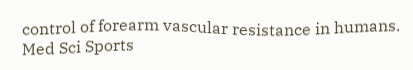control of forearm vascular resistance in humans. Med Sci Sports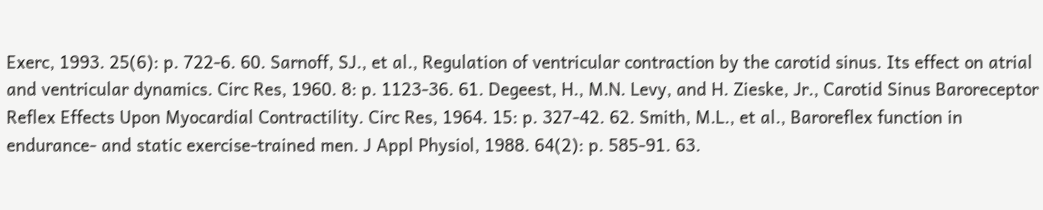Exerc, 1993. 25(6): p. 722-6. 60. Sarnoff, SJ., et al., Regulation of ventricular contraction by the carotid sinus. Its effect on atrial and ventricular dynamics. Circ Res, 1960. 8: p. 1123-36. 61. Degeest, H., M.N. Levy, and H. Zieske, Jr., Carotid Sinus Baroreceptor Reflex Effects Upon Myocardial Contractility. Circ Res, 1964. 15: p. 327-42. 62. Smith, M.L., et al., Baroreflex function in endurance- and static exercise-trained men. J Appl Physiol, 1988. 64(2): p. 585-91. 63.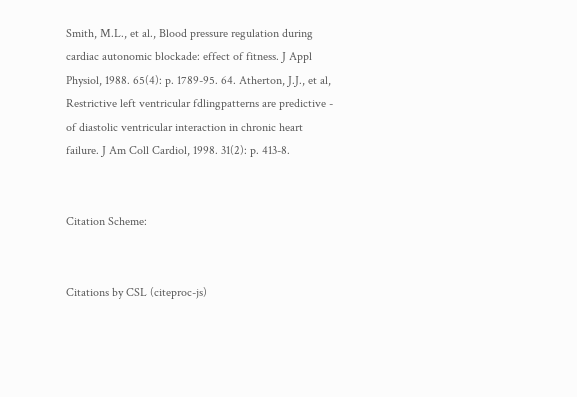Smith, M.L., et al., Blood pressure regulation during cardiac autonomic blockade: effect of fitness. J Appl Physiol, 1988. 65(4): p. 1789-95. 64. Atherton, J.J., et al, Restrictive left ventricular fdlingpatterns are predictive - of diastolic ventricular interaction in chronic heart failure. J Am Coll Cardiol, 1998. 31(2): p. 413-8.


Citation Scheme:


Citations by CSL (citeproc-js)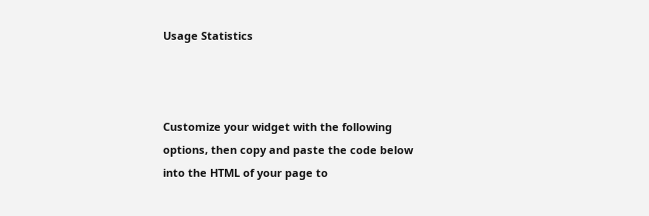Usage Statistics



Customize your widget with the following options, then copy and paste the code below into the HTML of your page to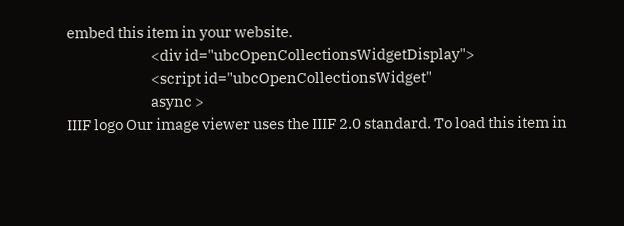embed this item in your website.
                            <div id="ubcOpenCollectionsWidgetDisplay">
                            <script id="ubcOpenCollectionsWidget"
                            async >
IIIF logo Our image viewer uses the IIIF 2.0 standard. To load this item in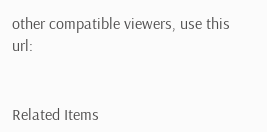other compatible viewers, use this url:


Related Items